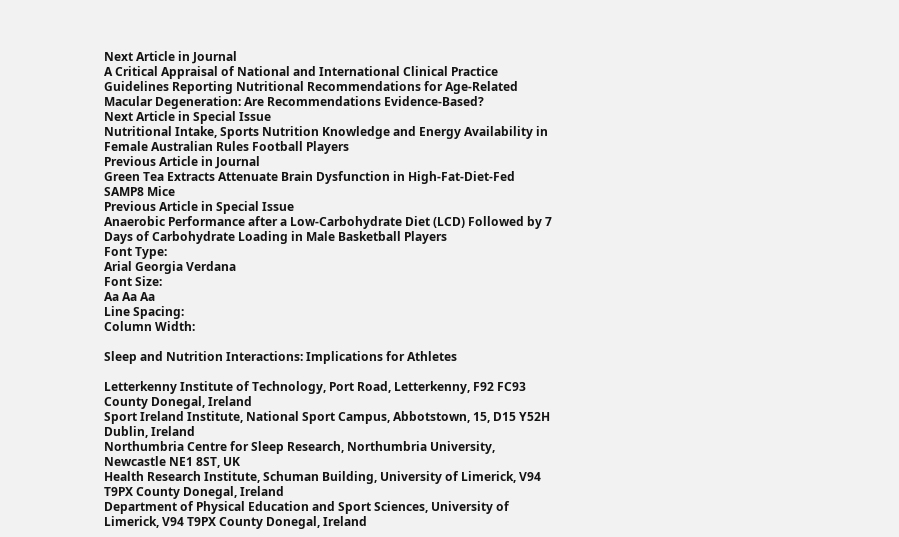Next Article in Journal
A Critical Appraisal of National and International Clinical Practice Guidelines Reporting Nutritional Recommendations for Age-Related Macular Degeneration: Are Recommendations Evidence-Based?
Next Article in Special Issue
Nutritional Intake, Sports Nutrition Knowledge and Energy Availability in Female Australian Rules Football Players
Previous Article in Journal
Green Tea Extracts Attenuate Brain Dysfunction in High-Fat-Diet-Fed SAMP8 Mice
Previous Article in Special Issue
Anaerobic Performance after a Low-Carbohydrate Diet (LCD) Followed by 7 Days of Carbohydrate Loading in Male Basketball Players
Font Type:
Arial Georgia Verdana
Font Size:
Aa Aa Aa
Line Spacing:
Column Width:

Sleep and Nutrition Interactions: Implications for Athletes

Letterkenny Institute of Technology, Port Road, Letterkenny, F92 FC93 County Donegal, Ireland
Sport Ireland Institute, National Sport Campus, Abbotstown, 15, D15 Y52H Dublin, Ireland
Northumbria Centre for Sleep Research, Northumbria University, Newcastle NE1 8ST, UK
Health Research Institute, Schuman Building, University of Limerick, V94 T9PX County Donegal, Ireland
Department of Physical Education and Sport Sciences, University of Limerick, V94 T9PX County Donegal, Ireland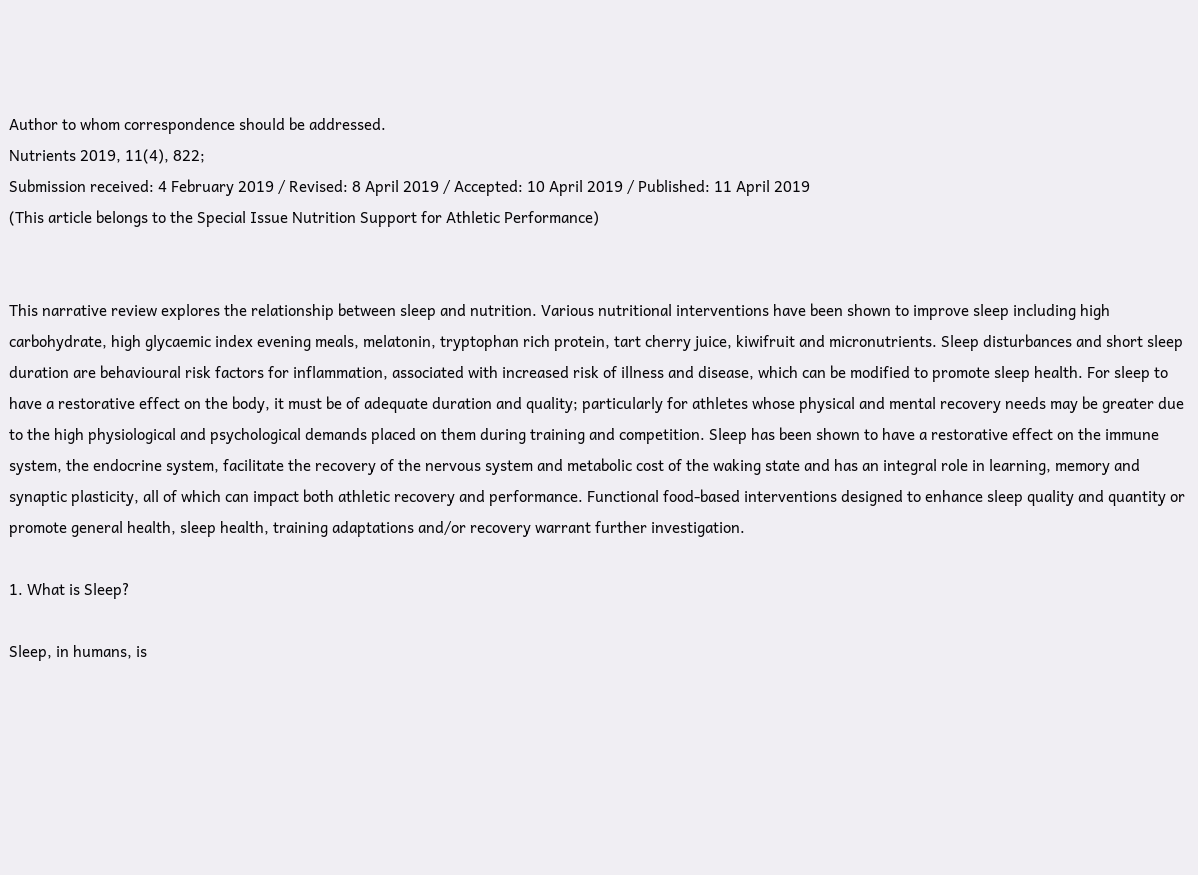Author to whom correspondence should be addressed.
Nutrients 2019, 11(4), 822;
Submission received: 4 February 2019 / Revised: 8 April 2019 / Accepted: 10 April 2019 / Published: 11 April 2019
(This article belongs to the Special Issue Nutrition Support for Athletic Performance)


This narrative review explores the relationship between sleep and nutrition. Various nutritional interventions have been shown to improve sleep including high carbohydrate, high glycaemic index evening meals, melatonin, tryptophan rich protein, tart cherry juice, kiwifruit and micronutrients. Sleep disturbances and short sleep duration are behavioural risk factors for inflammation, associated with increased risk of illness and disease, which can be modified to promote sleep health. For sleep to have a restorative effect on the body, it must be of adequate duration and quality; particularly for athletes whose physical and mental recovery needs may be greater due to the high physiological and psychological demands placed on them during training and competition. Sleep has been shown to have a restorative effect on the immune system, the endocrine system, facilitate the recovery of the nervous system and metabolic cost of the waking state and has an integral role in learning, memory and synaptic plasticity, all of which can impact both athletic recovery and performance. Functional food-based interventions designed to enhance sleep quality and quantity or promote general health, sleep health, training adaptations and/or recovery warrant further investigation.

1. What is Sleep?

Sleep, in humans, is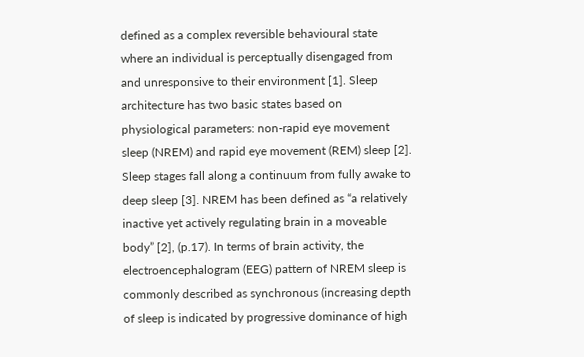defined as a complex reversible behavioural state where an individual is perceptually disengaged from and unresponsive to their environment [1]. Sleep architecture has two basic states based on physiological parameters: non-rapid eye movement sleep (NREM) and rapid eye movement (REM) sleep [2]. Sleep stages fall along a continuum from fully awake to deep sleep [3]. NREM has been defined as “a relatively inactive yet actively regulating brain in a moveable body” [2], (p.17). In terms of brain activity, the electroencephalogram (EEG) pattern of NREM sleep is commonly described as synchronous (increasing depth of sleep is indicated by progressive dominance of high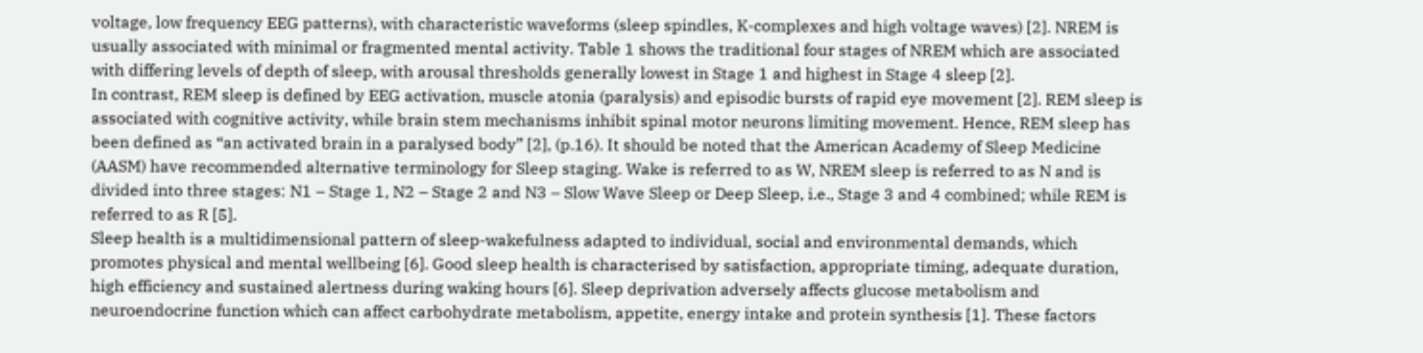voltage, low frequency EEG patterns), with characteristic waveforms (sleep spindles, K-complexes and high voltage waves) [2]. NREM is usually associated with minimal or fragmented mental activity. Table 1 shows the traditional four stages of NREM which are associated with differing levels of depth of sleep, with arousal thresholds generally lowest in Stage 1 and highest in Stage 4 sleep [2].
In contrast, REM sleep is defined by EEG activation, muscle atonia (paralysis) and episodic bursts of rapid eye movement [2]. REM sleep is associated with cognitive activity, while brain stem mechanisms inhibit spinal motor neurons limiting movement. Hence, REM sleep has been defined as “an activated brain in a paralysed body” [2], (p.16). It should be noted that the American Academy of Sleep Medicine (AASM) have recommended alternative terminology for Sleep staging. Wake is referred to as W, NREM sleep is referred to as N and is divided into three stages: N1 – Stage 1, N2 – Stage 2 and N3 – Slow Wave Sleep or Deep Sleep, i.e., Stage 3 and 4 combined; while REM is referred to as R [5].
Sleep health is a multidimensional pattern of sleep-wakefulness adapted to individual, social and environmental demands, which promotes physical and mental wellbeing [6]. Good sleep health is characterised by satisfaction, appropriate timing, adequate duration, high efficiency and sustained alertness during waking hours [6]. Sleep deprivation adversely affects glucose metabolism and neuroendocrine function which can affect carbohydrate metabolism, appetite, energy intake and protein synthesis [1]. These factors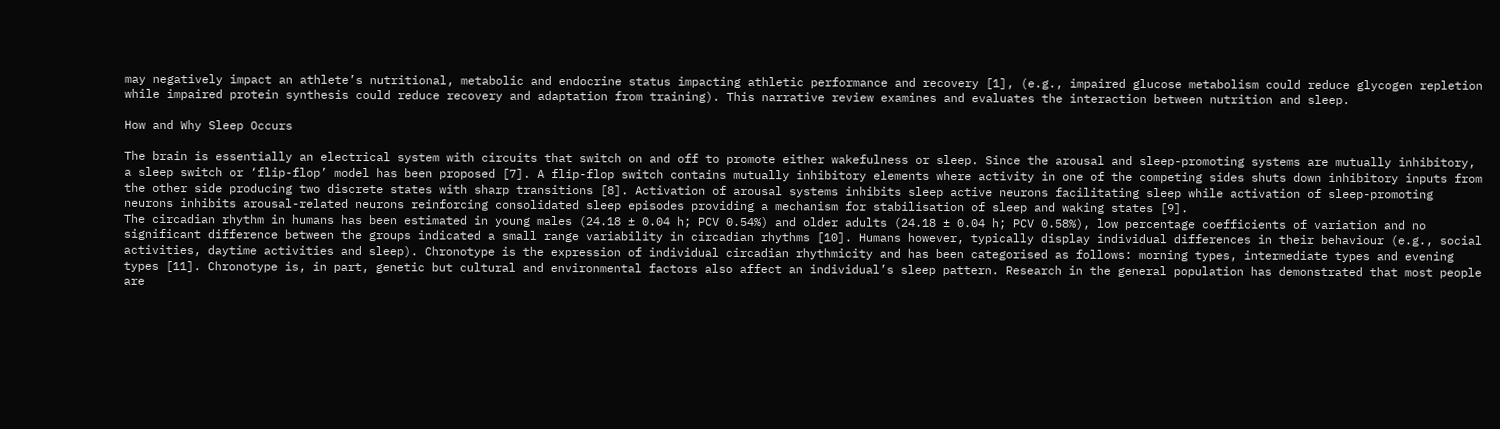may negatively impact an athlete’s nutritional, metabolic and endocrine status impacting athletic performance and recovery [1], (e.g., impaired glucose metabolism could reduce glycogen repletion while impaired protein synthesis could reduce recovery and adaptation from training). This narrative review examines and evaluates the interaction between nutrition and sleep.

How and Why Sleep Occurs

The brain is essentially an electrical system with circuits that switch on and off to promote either wakefulness or sleep. Since the arousal and sleep-promoting systems are mutually inhibitory, a sleep switch or ‘flip-flop’ model has been proposed [7]. A flip-flop switch contains mutually inhibitory elements where activity in one of the competing sides shuts down inhibitory inputs from the other side producing two discrete states with sharp transitions [8]. Activation of arousal systems inhibits sleep active neurons facilitating sleep while activation of sleep-promoting neurons inhibits arousal-related neurons reinforcing consolidated sleep episodes providing a mechanism for stabilisation of sleep and waking states [9].
The circadian rhythm in humans has been estimated in young males (24.18 ± 0.04 h; PCV 0.54%) and older adults (24.18 ± 0.04 h; PCV 0.58%), low percentage coefficients of variation and no significant difference between the groups indicated a small range variability in circadian rhythms [10]. Humans however, typically display individual differences in their behaviour (e.g., social activities, daytime activities and sleep). Chronotype is the expression of individual circadian rhythmicity and has been categorised as follows: morning types, intermediate types and evening types [11]. Chronotype is, in part, genetic but cultural and environmental factors also affect an individual’s sleep pattern. Research in the general population has demonstrated that most people are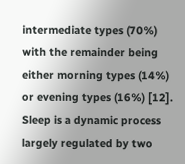intermediate types (70%) with the remainder being either morning types (14%) or evening types (16%) [12].
Sleep is a dynamic process largely regulated by two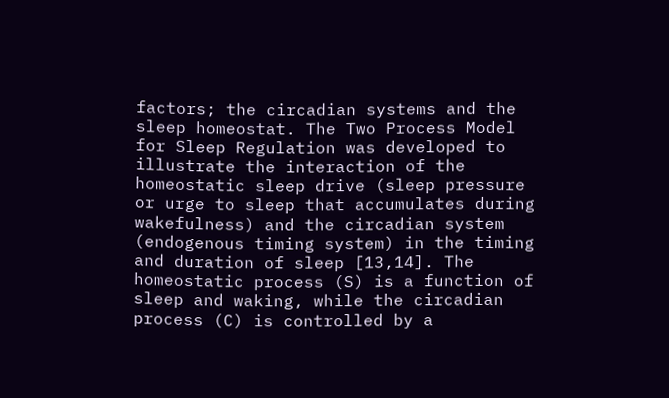factors; the circadian systems and the sleep homeostat. The Two Process Model for Sleep Regulation was developed to illustrate the interaction of the homeostatic sleep drive (sleep pressure or urge to sleep that accumulates during wakefulness) and the circadian system (endogenous timing system) in the timing and duration of sleep [13,14]. The homeostatic process (S) is a function of sleep and waking, while the circadian process (C) is controlled by a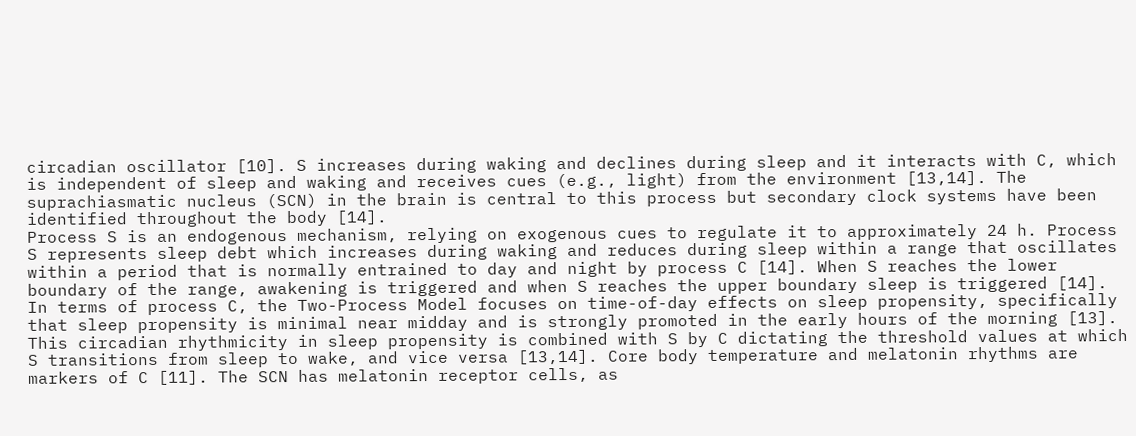circadian oscillator [10]. S increases during waking and declines during sleep and it interacts with C, which is independent of sleep and waking and receives cues (e.g., light) from the environment [13,14]. The suprachiasmatic nucleus (SCN) in the brain is central to this process but secondary clock systems have been identified throughout the body [14].
Process S is an endogenous mechanism, relying on exogenous cues to regulate it to approximately 24 h. Process S represents sleep debt which increases during waking and reduces during sleep within a range that oscillates within a period that is normally entrained to day and night by process C [14]. When S reaches the lower boundary of the range, awakening is triggered and when S reaches the upper boundary sleep is triggered [14]. In terms of process C, the Two-Process Model focuses on time-of-day effects on sleep propensity, specifically that sleep propensity is minimal near midday and is strongly promoted in the early hours of the morning [13]. This circadian rhythmicity in sleep propensity is combined with S by C dictating the threshold values at which S transitions from sleep to wake, and vice versa [13,14]. Core body temperature and melatonin rhythms are markers of C [11]. The SCN has melatonin receptor cells, as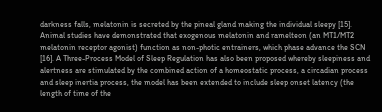darkness falls, melatonin is secreted by the pineal gland making the individual sleepy [15]. Animal studies have demonstrated that exogenous melatonin and ramelteon (an MT1/MT2 melatonin receptor agonist) function as non-photic entrainers, which phase advance the SCN [16]. A Three-Process Model of Sleep Regulation has also been proposed whereby sleepiness and alertness are stimulated by the combined action of a homeostatic process, a circadian process and sleep inertia process, the model has been extended to include sleep onset latency (the length of time of the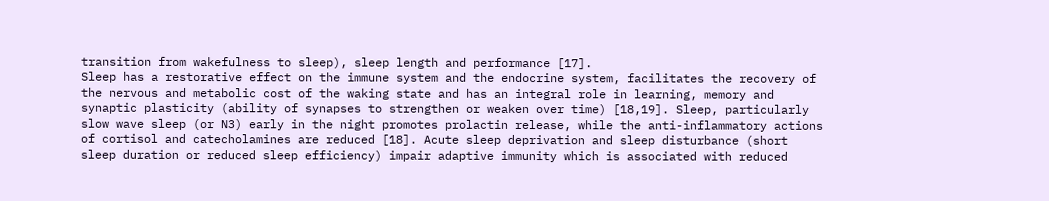transition from wakefulness to sleep), sleep length and performance [17].
Sleep has a restorative effect on the immune system and the endocrine system, facilitates the recovery of the nervous and metabolic cost of the waking state and has an integral role in learning, memory and synaptic plasticity (ability of synapses to strengthen or weaken over time) [18,19]. Sleep, particularly slow wave sleep (or N3) early in the night promotes prolactin release, while the anti-inflammatory actions of cortisol and catecholamines are reduced [18]. Acute sleep deprivation and sleep disturbance (short sleep duration or reduced sleep efficiency) impair adaptive immunity which is associated with reduced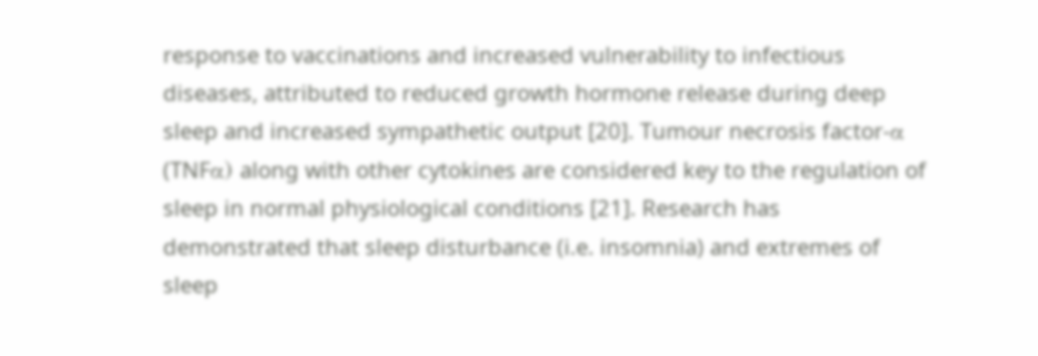response to vaccinations and increased vulnerability to infectious diseases, attributed to reduced growth hormone release during deep sleep and increased sympathetic output [20]. Tumour necrosis factor-α (TNFα) along with other cytokines are considered key to the regulation of sleep in normal physiological conditions [21]. Research has demonstrated that sleep disturbance (i.e. insomnia) and extremes of sleep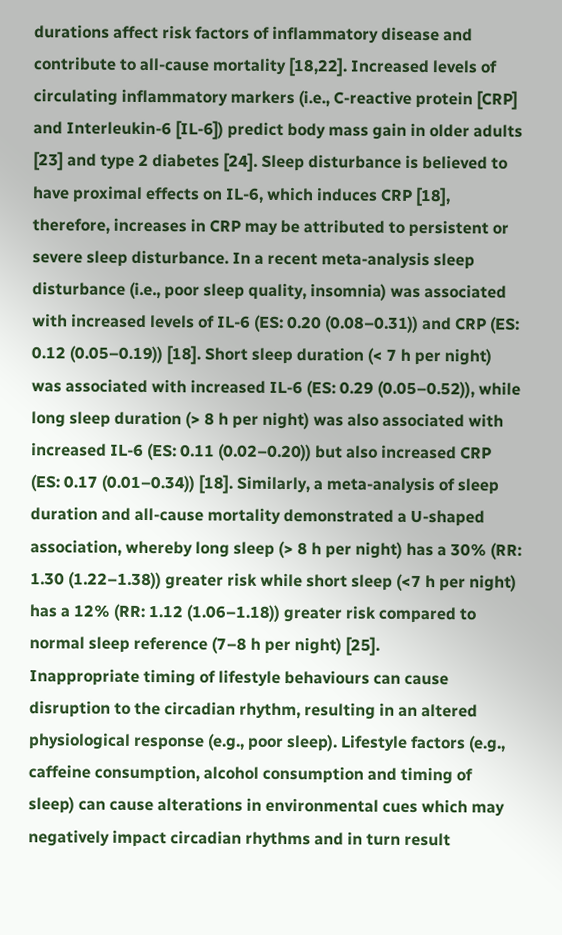durations affect risk factors of inflammatory disease and contribute to all-cause mortality [18,22]. Increased levels of circulating inflammatory markers (i.e., C-reactive protein [CRP] and Interleukin-6 [IL-6]) predict body mass gain in older adults [23] and type 2 diabetes [24]. Sleep disturbance is believed to have proximal effects on IL-6, which induces CRP [18], therefore, increases in CRP may be attributed to persistent or severe sleep disturbance. In a recent meta-analysis sleep disturbance (i.e., poor sleep quality, insomnia) was associated with increased levels of IL-6 (ES: 0.20 (0.08–0.31)) and CRP (ES: 0.12 (0.05–0.19)) [18]. Short sleep duration (< 7 h per night) was associated with increased IL-6 (ES: 0.29 (0.05–0.52)), while long sleep duration (> 8 h per night) was also associated with increased IL-6 (ES: 0.11 (0.02–0.20)) but also increased CRP (ES: 0.17 (0.01–0.34)) [18]. Similarly, a meta-analysis of sleep duration and all-cause mortality demonstrated a U-shaped association, whereby long sleep (> 8 h per night) has a 30% (RR: 1.30 (1.22–1.38)) greater risk while short sleep (<7 h per night) has a 12% (RR: 1.12 (1.06–1.18)) greater risk compared to normal sleep reference (7–8 h per night) [25].
Inappropriate timing of lifestyle behaviours can cause disruption to the circadian rhythm, resulting in an altered physiological response (e.g., poor sleep). Lifestyle factors (e.g., caffeine consumption, alcohol consumption and timing of sleep) can cause alterations in environmental cues which may negatively impact circadian rhythms and in turn result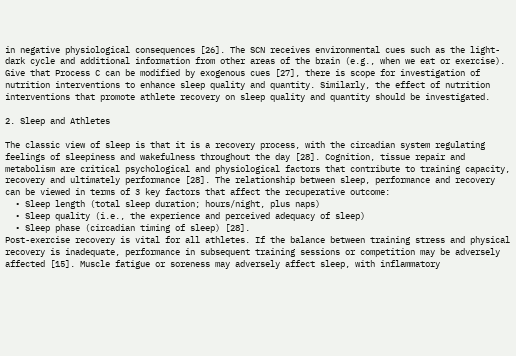in negative physiological consequences [26]. The SCN receives environmental cues such as the light-dark cycle and additional information from other areas of the brain (e.g., when we eat or exercise). Give that Process C can be modified by exogenous cues [27], there is scope for investigation of nutrition interventions to enhance sleep quality and quantity. Similarly, the effect of nutrition interventions that promote athlete recovery on sleep quality and quantity should be investigated.

2. Sleep and Athletes

The classic view of sleep is that it is a recovery process, with the circadian system regulating feelings of sleepiness and wakefulness throughout the day [28]. Cognition, tissue repair and metabolism are critical psychological and physiological factors that contribute to training capacity, recovery and ultimately performance [28]. The relationship between sleep, performance and recovery can be viewed in terms of 3 key factors that affect the recuperative outcome:
  • Sleep length (total sleep duration; hours/night, plus naps)
  • Sleep quality (i.e., the experience and perceived adequacy of sleep)
  • Sleep phase (circadian timing of sleep) [28].
Post-exercise recovery is vital for all athletes. If the balance between training stress and physical recovery is inadequate, performance in subsequent training sessions or competition may be adversely affected [15]. Muscle fatigue or soreness may adversely affect sleep, with inflammatory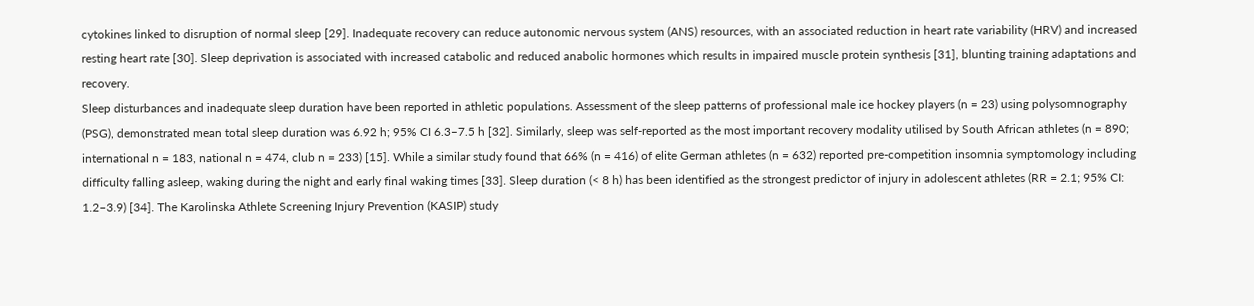cytokines linked to disruption of normal sleep [29]. Inadequate recovery can reduce autonomic nervous system (ANS) resources, with an associated reduction in heart rate variability (HRV) and increased resting heart rate [30]. Sleep deprivation is associated with increased catabolic and reduced anabolic hormones which results in impaired muscle protein synthesis [31], blunting training adaptations and recovery.
Sleep disturbances and inadequate sleep duration have been reported in athletic populations. Assessment of the sleep patterns of professional male ice hockey players (n = 23) using polysomnography (PSG), demonstrated mean total sleep duration was 6.92 h; 95% CI 6.3–7.5 h [32]. Similarly, sleep was self-reported as the most important recovery modality utilised by South African athletes (n = 890; international n = 183, national n = 474, club n = 233) [15]. While a similar study found that 66% (n = 416) of elite German athletes (n = 632) reported pre-competition insomnia symptomology including difficulty falling asleep, waking during the night and early final waking times [33]. Sleep duration (< 8 h) has been identified as the strongest predictor of injury in adolescent athletes (RR = 2.1; 95% CI: 1.2–3.9) [34]. The Karolinska Athlete Screening Injury Prevention (KASIP) study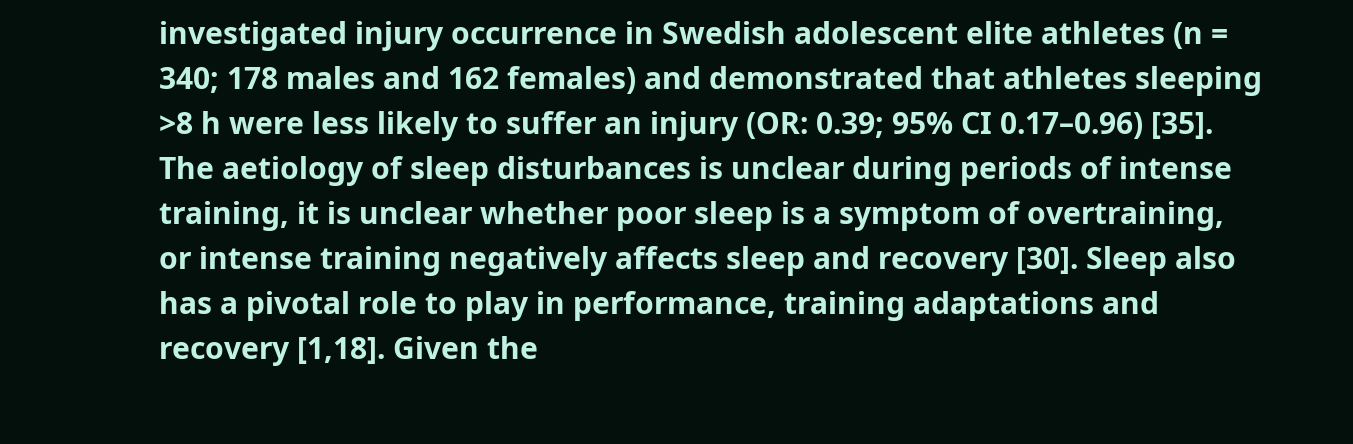investigated injury occurrence in Swedish adolescent elite athletes (n = 340; 178 males and 162 females) and demonstrated that athletes sleeping >8 h were less likely to suffer an injury (OR: 0.39; 95% CI 0.17–0.96) [35]. The aetiology of sleep disturbances is unclear during periods of intense training, it is unclear whether poor sleep is a symptom of overtraining, or intense training negatively affects sleep and recovery [30]. Sleep also has a pivotal role to play in performance, training adaptations and recovery [1,18]. Given the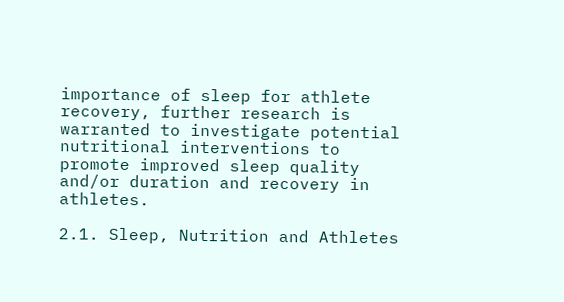importance of sleep for athlete recovery, further research is warranted to investigate potential nutritional interventions to promote improved sleep quality and/or duration and recovery in athletes.

2.1. Sleep, Nutrition and Athletes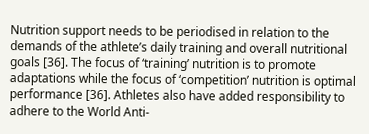Nutrition support needs to be periodised in relation to the demands of the athlete’s daily training and overall nutritional goals [36]. The focus of ‘training’ nutrition is to promote adaptations while the focus of ‘competition’ nutrition is optimal performance [36]. Athletes also have added responsibility to adhere to the World Anti-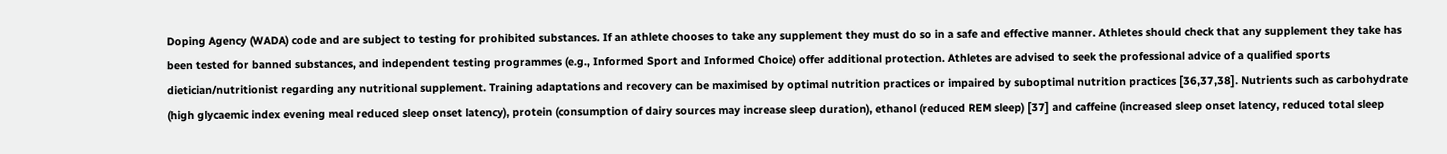Doping Agency (WADA) code and are subject to testing for prohibited substances. If an athlete chooses to take any supplement they must do so in a safe and effective manner. Athletes should check that any supplement they take has been tested for banned substances, and independent testing programmes (e.g., Informed Sport and Informed Choice) offer additional protection. Athletes are advised to seek the professional advice of a qualified sports dietician/nutritionist regarding any nutritional supplement. Training adaptations and recovery can be maximised by optimal nutrition practices or impaired by suboptimal nutrition practices [36,37,38]. Nutrients such as carbohydrate (high glycaemic index evening meal reduced sleep onset latency), protein (consumption of dairy sources may increase sleep duration), ethanol (reduced REM sleep) [37] and caffeine (increased sleep onset latency, reduced total sleep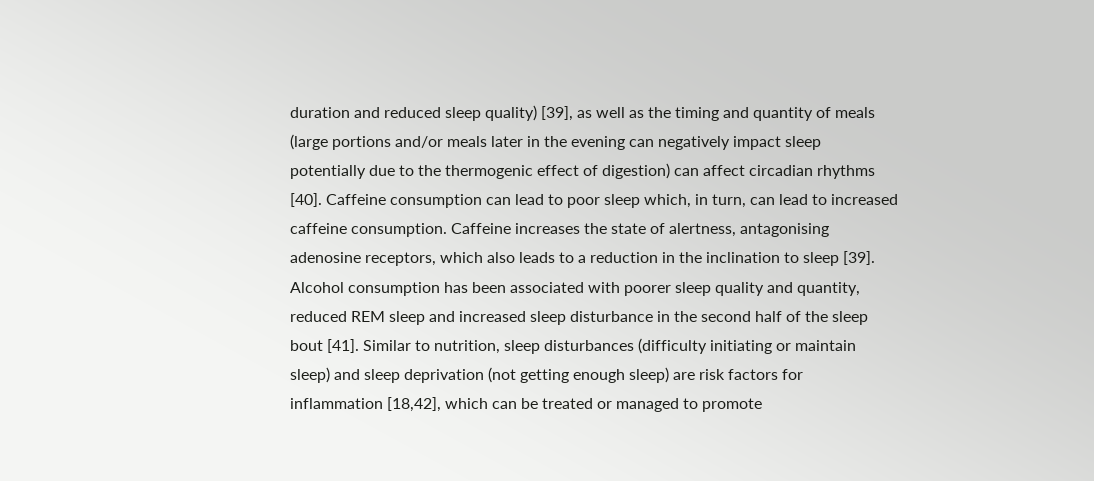duration and reduced sleep quality) [39], as well as the timing and quantity of meals (large portions and/or meals later in the evening can negatively impact sleep potentially due to the thermogenic effect of digestion) can affect circadian rhythms [40]. Caffeine consumption can lead to poor sleep which, in turn, can lead to increased caffeine consumption. Caffeine increases the state of alertness, antagonising adenosine receptors, which also leads to a reduction in the inclination to sleep [39]. Alcohol consumption has been associated with poorer sleep quality and quantity, reduced REM sleep and increased sleep disturbance in the second half of the sleep bout [41]. Similar to nutrition, sleep disturbances (difficulty initiating or maintain sleep) and sleep deprivation (not getting enough sleep) are risk factors for inflammation [18,42], which can be treated or managed to promote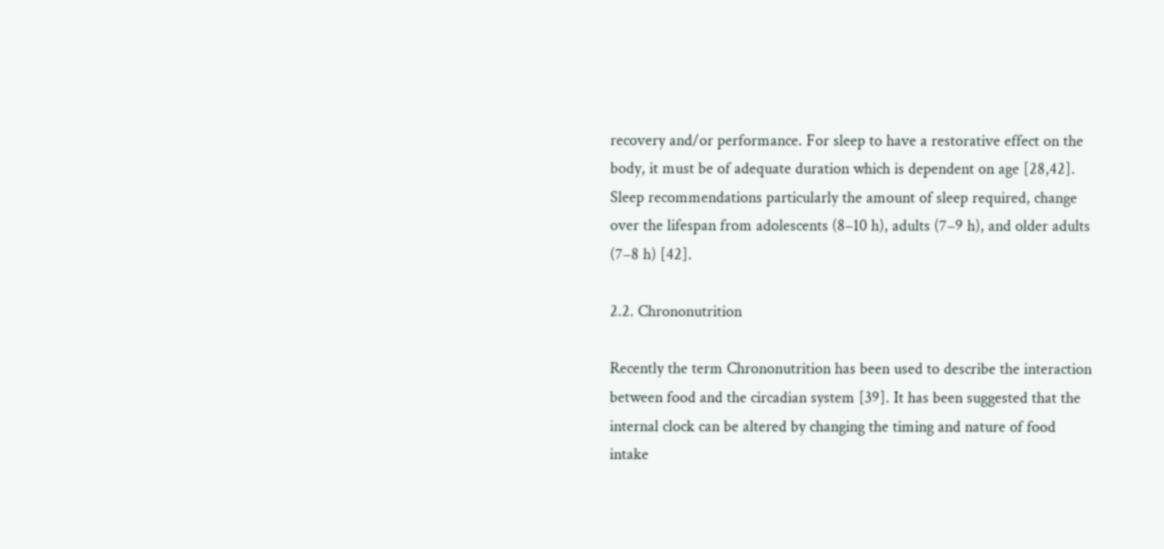recovery and/or performance. For sleep to have a restorative effect on the body, it must be of adequate duration which is dependent on age [28,42]. Sleep recommendations particularly the amount of sleep required, change over the lifespan from adolescents (8–10 h), adults (7–9 h), and older adults (7–8 h) [42].

2.2. Chrononutrition

Recently the term Chrononutrition has been used to describe the interaction between food and the circadian system [39]. It has been suggested that the internal clock can be altered by changing the timing and nature of food intake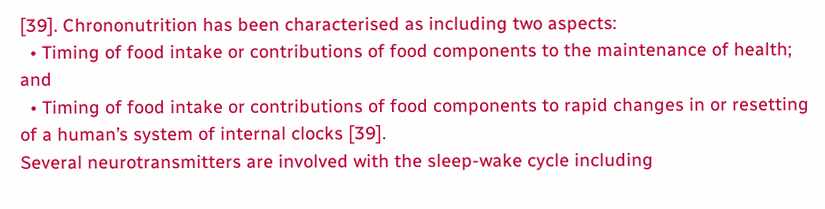[39]. Chrononutrition has been characterised as including two aspects:
  • Timing of food intake or contributions of food components to the maintenance of health; and
  • Timing of food intake or contributions of food components to rapid changes in or resetting of a human’s system of internal clocks [39].
Several neurotransmitters are involved with the sleep-wake cycle including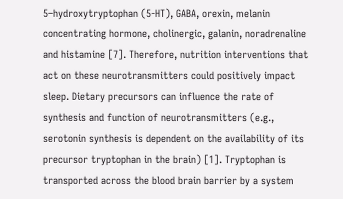5–hydroxytryptophan (5-HT), GABA, orexin, melanin concentrating hormone, cholinergic, galanin, noradrenaline and histamine [7]. Therefore, nutrition interventions that act on these neurotransmitters could positively impact sleep. Dietary precursors can influence the rate of synthesis and function of neurotransmitters (e.g., serotonin synthesis is dependent on the availability of its precursor tryptophan in the brain) [1]. Tryptophan is transported across the blood brain barrier by a system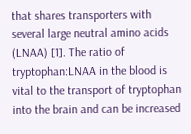that shares transporters with several large neutral amino acids (LNAA) [1]. The ratio of tryptophan:LNAA in the blood is vital to the transport of tryptophan into the brain and can be increased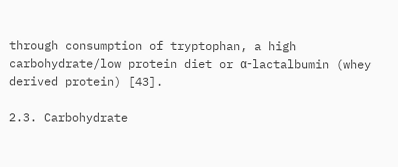through consumption of tryptophan, a high carbohydrate/low protein diet or α-lactalbumin (whey derived protein) [43].

2.3. Carbohydrate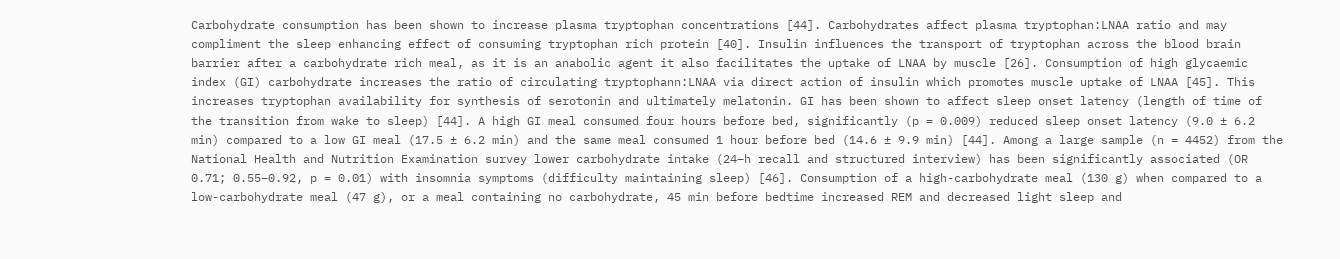Carbohydrate consumption has been shown to increase plasma tryptophan concentrations [44]. Carbohydrates affect plasma tryptophan:LNAA ratio and may compliment the sleep enhancing effect of consuming tryptophan rich protein [40]. Insulin influences the transport of tryptophan across the blood brain barrier after a carbohydrate rich meal, as it is an anabolic agent it also facilitates the uptake of LNAA by muscle [26]. Consumption of high glycaemic index (GI) carbohydrate increases the ratio of circulating tryptophann:LNAA via direct action of insulin which promotes muscle uptake of LNAA [45]. This increases tryptophan availability for synthesis of serotonin and ultimately melatonin. GI has been shown to affect sleep onset latency (length of time of the transition from wake to sleep) [44]. A high GI meal consumed four hours before bed, significantly (p = 0.009) reduced sleep onset latency (9.0 ± 6.2 min) compared to a low GI meal (17.5 ± 6.2 min) and the same meal consumed 1 hour before bed (14.6 ± 9.9 min) [44]. Among a large sample (n = 4452) from the National Health and Nutrition Examination survey lower carbohydrate intake (24–h recall and structured interview) has been significantly associated (OR 0.71; 0.55–0.92, p = 0.01) with insomnia symptoms (difficulty maintaining sleep) [46]. Consumption of a high-carbohydrate meal (130 g) when compared to a low-carbohydrate meal (47 g), or a meal containing no carbohydrate, 45 min before bedtime increased REM and decreased light sleep and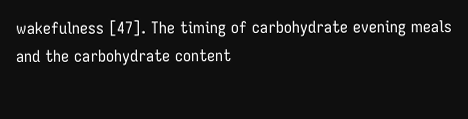wakefulness [47]. The timing of carbohydrate evening meals and the carbohydrate content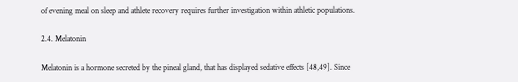of evening meal on sleep and athlete recovery requires further investigation within athletic populations.

2.4. Melatonin

Melatonin is a hormone secreted by the pineal gland, that has displayed sedative effects [48,49]. Since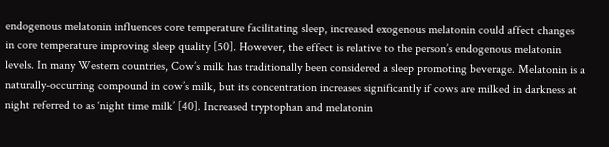endogenous melatonin influences core temperature facilitating sleep, increased exogenous melatonin could affect changes in core temperature improving sleep quality [50]. However, the effect is relative to the person’s endogenous melatonin levels. In many Western countries, Cow’s milk has traditionally been considered a sleep promoting beverage. Melatonin is a naturally-occurring compound in cow’s milk, but its concentration increases significantly if cows are milked in darkness at night referred to as ‘night time milk’ [40]. Increased tryptophan and melatonin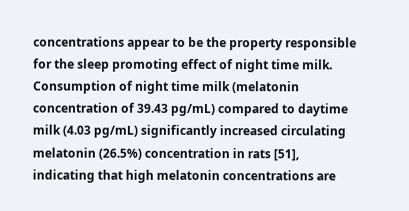concentrations appear to be the property responsible for the sleep promoting effect of night time milk. Consumption of night time milk (melatonin concentration of 39.43 pg/mL) compared to daytime milk (4.03 pg/mL) significantly increased circulating melatonin (26.5%) concentration in rats [51], indicating that high melatonin concentrations are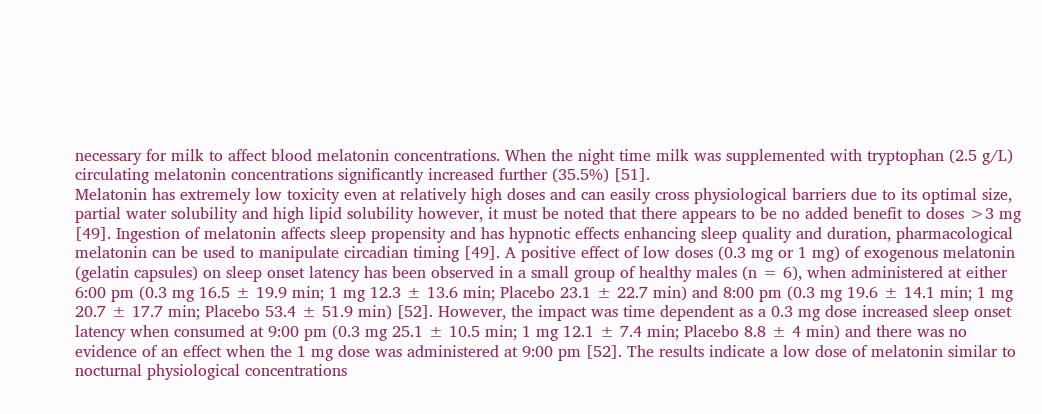necessary for milk to affect blood melatonin concentrations. When the night time milk was supplemented with tryptophan (2.5 g/L) circulating melatonin concentrations significantly increased further (35.5%) [51].
Melatonin has extremely low toxicity even at relatively high doses and can easily cross physiological barriers due to its optimal size, partial water solubility and high lipid solubility however, it must be noted that there appears to be no added benefit to doses >3 mg [49]. Ingestion of melatonin affects sleep propensity and has hypnotic effects enhancing sleep quality and duration, pharmacological melatonin can be used to manipulate circadian timing [49]. A positive effect of low doses (0.3 mg or 1 mg) of exogenous melatonin (gelatin capsules) on sleep onset latency has been observed in a small group of healthy males (n = 6), when administered at either 6:00 pm (0.3 mg 16.5 ± 19.9 min; 1 mg 12.3 ± 13.6 min; Placebo 23.1 ± 22.7 min) and 8:00 pm (0.3 mg 19.6 ± 14.1 min; 1 mg 20.7 ± 17.7 min; Placebo 53.4 ± 51.9 min) [52]. However, the impact was time dependent as a 0.3 mg dose increased sleep onset latency when consumed at 9:00 pm (0.3 mg 25.1 ± 10.5 min; 1 mg 12.1 ± 7.4 min; Placebo 8.8 ± 4 min) and there was no evidence of an effect when the 1 mg dose was administered at 9:00 pm [52]. The results indicate a low dose of melatonin similar to nocturnal physiological concentrations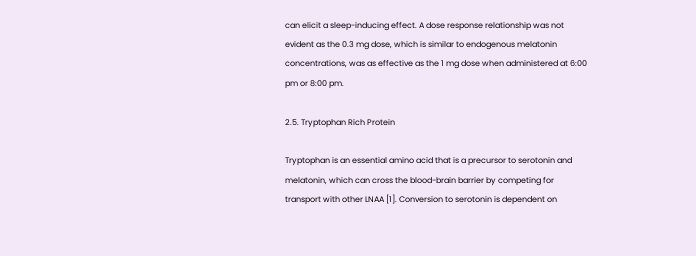can elicit a sleep-inducing effect. A dose response relationship was not evident as the 0.3 mg dose, which is similar to endogenous melatonin concentrations, was as effective as the 1 mg dose when administered at 6:00 pm or 8:00 pm.

2.5. Tryptophan Rich Protein

Tryptophan is an essential amino acid that is a precursor to serotonin and melatonin, which can cross the blood-brain barrier by competing for transport with other LNAA [1]. Conversion to serotonin is dependent on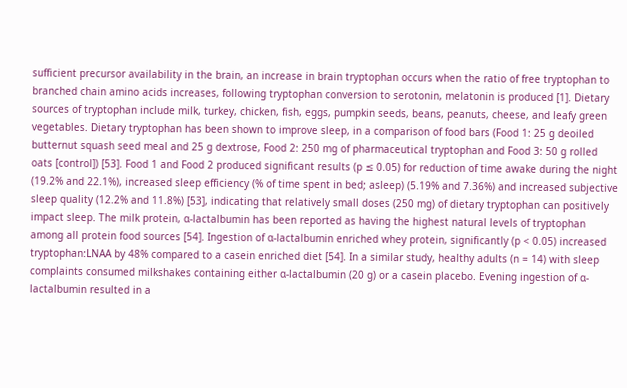sufficient precursor availability in the brain, an increase in brain tryptophan occurs when the ratio of free tryptophan to branched chain amino acids increases, following tryptophan conversion to serotonin, melatonin is produced [1]. Dietary sources of tryptophan include milk, turkey, chicken, fish, eggs, pumpkin seeds, beans, peanuts, cheese, and leafy green vegetables. Dietary tryptophan has been shown to improve sleep, in a comparison of food bars (Food 1: 25 g deoiled butternut squash seed meal and 25 g dextrose, Food 2: 250 mg of pharmaceutical tryptophan and Food 3: 50 g rolled oats [control]) [53]. Food 1 and Food 2 produced significant results (p ≤ 0.05) for reduction of time awake during the night (19.2% and 22.1%), increased sleep efficiency (% of time spent in bed; asleep) (5.19% and 7.36%) and increased subjective sleep quality (12.2% and 11.8%) [53], indicating that relatively small doses (250 mg) of dietary tryptophan can positively impact sleep. The milk protein, α-lactalbumin has been reported as having the highest natural levels of tryptophan among all protein food sources [54]. Ingestion of α-lactalbumin enriched whey protein, significantly (p < 0.05) increased tryptophan:LNAA by 48% compared to a casein enriched diet [54]. In a similar study, healthy adults (n = 14) with sleep complaints consumed milkshakes containing either α-lactalbumin (20 g) or a casein placebo. Evening ingestion of α-lactalbumin resulted in a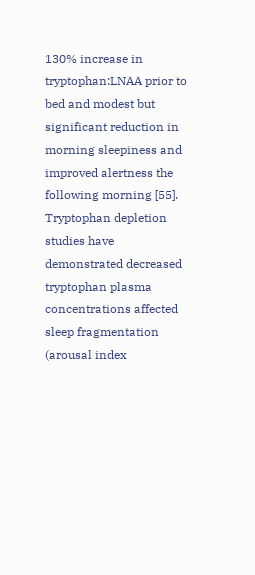130% increase in tryptophan:LNAA prior to bed and modest but significant reduction in morning sleepiness and improved alertness the following morning [55]. Tryptophan depletion studies have demonstrated decreased tryptophan plasma concentrations affected sleep fragmentation (arousal index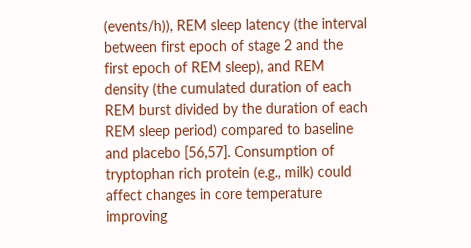(events/h)), REM sleep latency (the interval between first epoch of stage 2 and the first epoch of REM sleep), and REM density (the cumulated duration of each REM burst divided by the duration of each REM sleep period) compared to baseline and placebo [56,57]. Consumption of tryptophan rich protein (e.g., milk) could affect changes in core temperature improving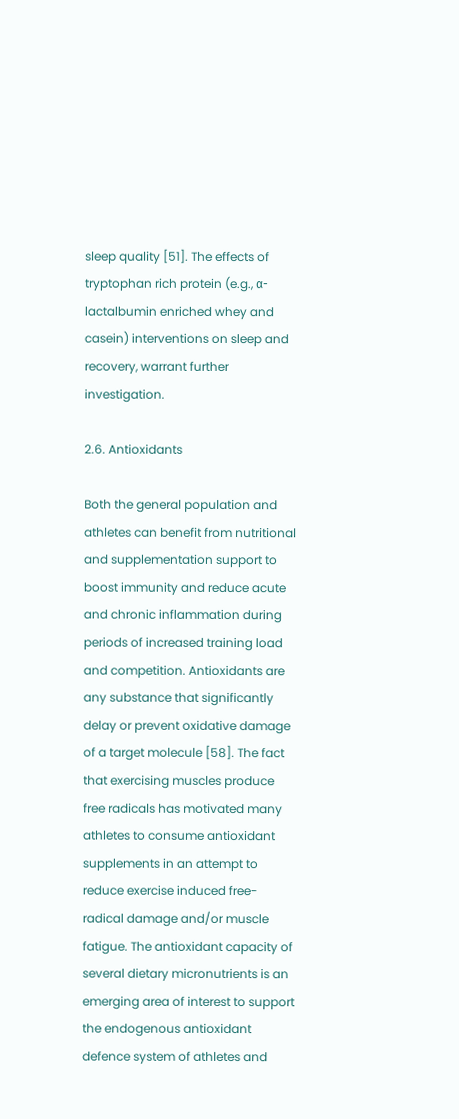sleep quality [51]. The effects of tryptophan rich protein (e.g., α-lactalbumin enriched whey and casein) interventions on sleep and recovery, warrant further investigation.

2.6. Antioxidants

Both the general population and athletes can benefit from nutritional and supplementation support to boost immunity and reduce acute and chronic inflammation during periods of increased training load and competition. Antioxidants are any substance that significantly delay or prevent oxidative damage of a target molecule [58]. The fact that exercising muscles produce free radicals has motivated many athletes to consume antioxidant supplements in an attempt to reduce exercise induced free-radical damage and/or muscle fatigue. The antioxidant capacity of several dietary micronutrients is an emerging area of interest to support the endogenous antioxidant defence system of athletes and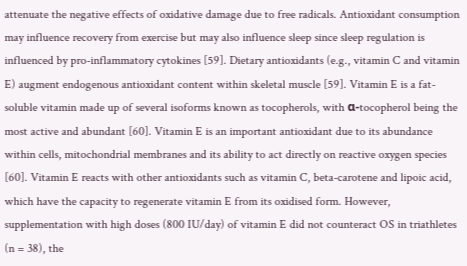attenuate the negative effects of oxidative damage due to free radicals. Antioxidant consumption may influence recovery from exercise but may also influence sleep since sleep regulation is influenced by pro-inflammatory cytokines [59]. Dietary antioxidants (e.g., vitamin C and vitamin E) augment endogenous antioxidant content within skeletal muscle [59]. Vitamin E is a fat-soluble vitamin made up of several isoforms known as tocopherols, with α-tocopherol being the most active and abundant [60]. Vitamin E is an important antioxidant due to its abundance within cells, mitochondrial membranes and its ability to act directly on reactive oxygen species [60]. Vitamin E reacts with other antioxidants such as vitamin C, beta-carotene and lipoic acid, which have the capacity to regenerate vitamin E from its oxidised form. However, supplementation with high doses (800 IU/day) of vitamin E did not counteract OS in triathletes (n = 38), the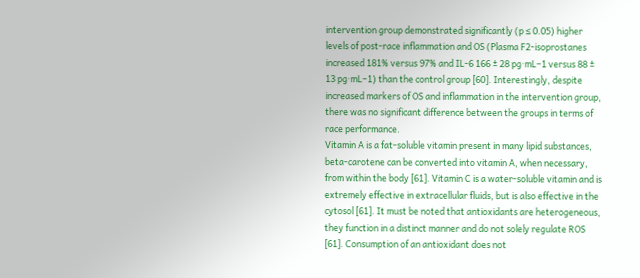intervention group demonstrated significantly (p ≤ 0.05) higher levels of post-race inflammation and OS (Plasma F2-isoprostanes increased 181% versus 97% and IL-6 166 ± 28 pg∙mL–1 versus 88 ± 13 pg∙mL–1) than the control group [60]. Interestingly, despite increased markers of OS and inflammation in the intervention group, there was no significant difference between the groups in terms of race performance.
Vitamin A is a fat-soluble vitamin present in many lipid substances, beta-carotene can be converted into vitamin A, when necessary, from within the body [61]. Vitamin C is a water-soluble vitamin and is extremely effective in extracellular fluids, but is also effective in the cytosol [61]. It must be noted that antioxidants are heterogeneous, they function in a distinct manner and do not solely regulate ROS [61]. Consumption of an antioxidant does not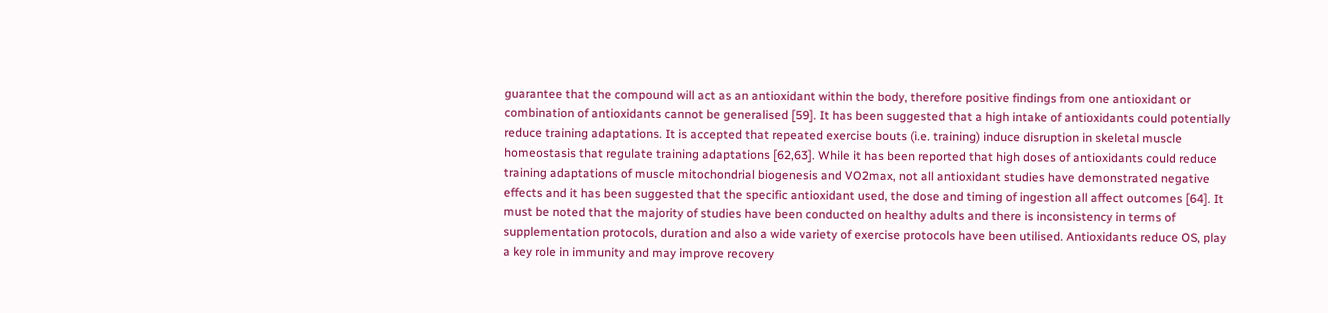guarantee that the compound will act as an antioxidant within the body, therefore positive findings from one antioxidant or combination of antioxidants cannot be generalised [59]. It has been suggested that a high intake of antioxidants could potentially reduce training adaptations. It is accepted that repeated exercise bouts (i.e. training) induce disruption in skeletal muscle homeostasis that regulate training adaptations [62,63]. While it has been reported that high doses of antioxidants could reduce training adaptations of muscle mitochondrial biogenesis and VO2max, not all antioxidant studies have demonstrated negative effects and it has been suggested that the specific antioxidant used, the dose and timing of ingestion all affect outcomes [64]. It must be noted that the majority of studies have been conducted on healthy adults and there is inconsistency in terms of supplementation protocols, duration and also a wide variety of exercise protocols have been utilised. Antioxidants reduce OS, play a key role in immunity and may improve recovery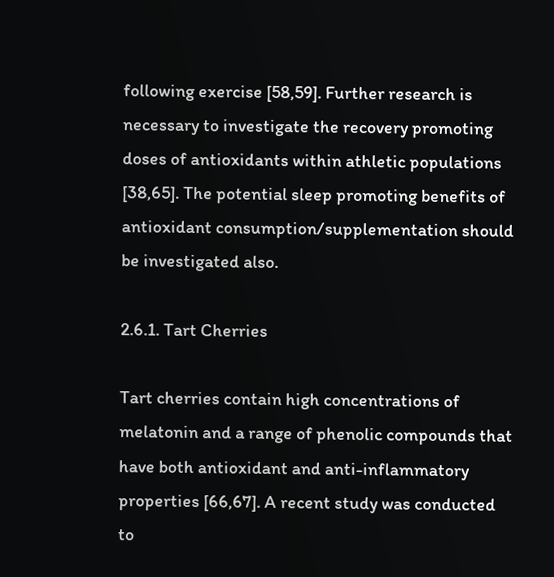following exercise [58,59]. Further research is necessary to investigate the recovery promoting doses of antioxidants within athletic populations [38,65]. The potential sleep promoting benefits of antioxidant consumption/supplementation should be investigated also.

2.6.1. Tart Cherries

Tart cherries contain high concentrations of melatonin and a range of phenolic compounds that have both antioxidant and anti-inflammatory properties [66,67]. A recent study was conducted to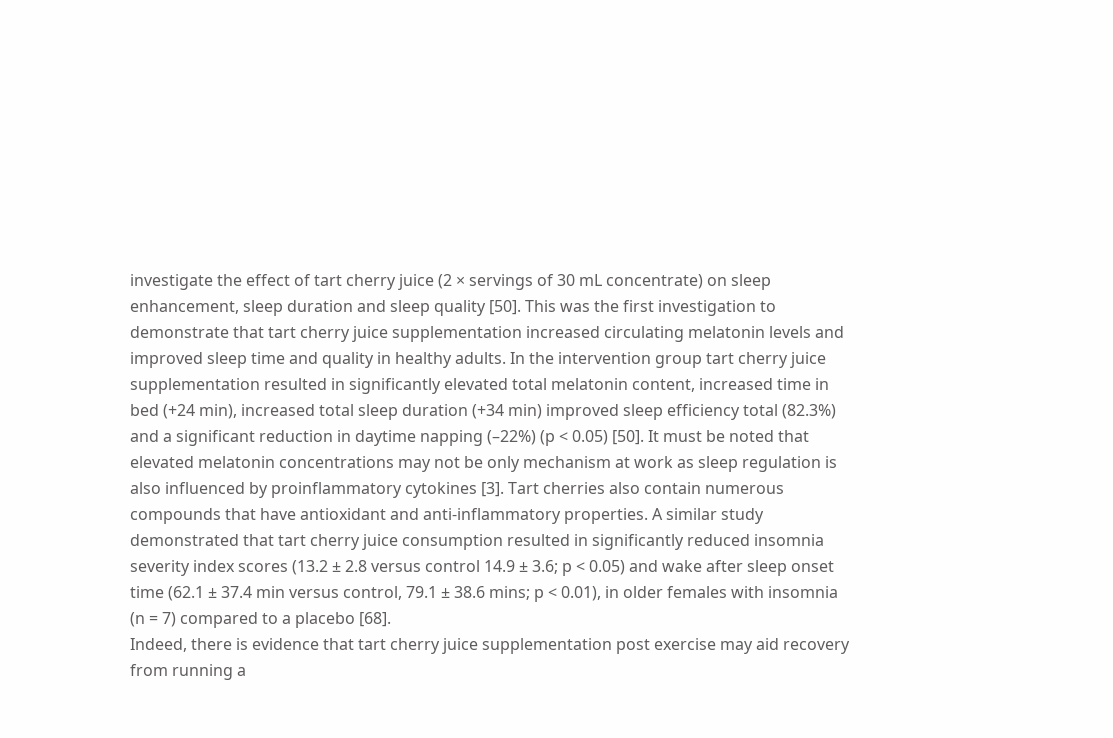investigate the effect of tart cherry juice (2 × servings of 30 mL concentrate) on sleep enhancement, sleep duration and sleep quality [50]. This was the first investigation to demonstrate that tart cherry juice supplementation increased circulating melatonin levels and improved sleep time and quality in healthy adults. In the intervention group tart cherry juice supplementation resulted in significantly elevated total melatonin content, increased time in bed (+24 min), increased total sleep duration (+34 min) improved sleep efficiency total (82.3%) and a significant reduction in daytime napping (–22%) (p < 0.05) [50]. It must be noted that elevated melatonin concentrations may not be only mechanism at work as sleep regulation is also influenced by proinflammatory cytokines [3]. Tart cherries also contain numerous compounds that have antioxidant and anti-inflammatory properties. A similar study demonstrated that tart cherry juice consumption resulted in significantly reduced insomnia severity index scores (13.2 ± 2.8 versus control 14.9 ± 3.6; p < 0.05) and wake after sleep onset time (62.1 ± 37.4 min versus control, 79.1 ± 38.6 mins; p < 0.01), in older females with insomnia (n = 7) compared to a placebo [68].
Indeed, there is evidence that tart cherry juice supplementation post exercise may aid recovery from running a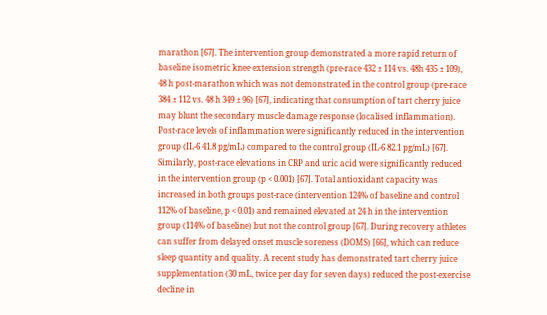marathon [67]. The intervention group demonstrated a more rapid return of baseline isometric knee extension strength (pre-race 432 ± 114 vs. 48h 435 ± 109), 48 h post-marathon which was not demonstrated in the control group (pre-race 384 ± 112 vs. 48 h 349 ± 96) [67], indicating that consumption of tart cherry juice may blunt the secondary muscle damage response (localised inflammation). Post-race levels of inflammation were significantly reduced in the intervention group (IL-6 41.8 pg/mL) compared to the control group (IL-6 82.1 pg/mL) [67]. Similarly, post-race elevations in CRP and uric acid were significantly reduced in the intervention group (p < 0.001) [67]. Total antioxidant capacity was increased in both groups post-race (intervention 124% of baseline and control 112% of baseline, p < 0.01) and remained elevated at 24 h in the intervention group (114% of baseline) but not the control group [67]. During recovery athletes can suffer from delayed onset muscle soreness (DOMS) [66], which can reduce sleep quantity and quality. A recent study has demonstrated tart cherry juice supplementation (30 mL, twice per day for seven days) reduced the post-exercise decline in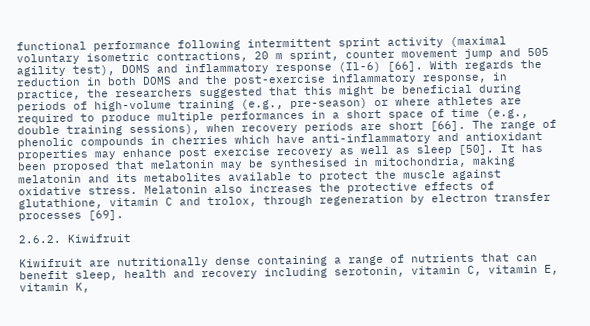functional performance following intermittent sprint activity (maximal voluntary isometric contractions, 20 m sprint, counter movement jump and 505 agility test), DOMS and inflammatory response (Il-6) [66]. With regards the reduction in both DOMS and the post-exercise inflammatory response, in practice, the researchers suggested that this might be beneficial during periods of high-volume training (e.g., pre-season) or where athletes are required to produce multiple performances in a short space of time (e.g., double training sessions), when recovery periods are short [66]. The range of phenolic compounds in cherries which have anti-inflammatory and antioxidant properties may enhance post exercise recovery as well as sleep [50]. It has been proposed that melatonin may be synthesised in mitochondria, making melatonin and its metabolites available to protect the muscle against oxidative stress. Melatonin also increases the protective effects of glutathione, vitamin C and trolox, through regeneration by electron transfer processes [69].

2.6.2. Kiwifruit

Kiwifruit are nutritionally dense containing a range of nutrients that can benefit sleep, health and recovery including serotonin, vitamin C, vitamin E, vitamin K,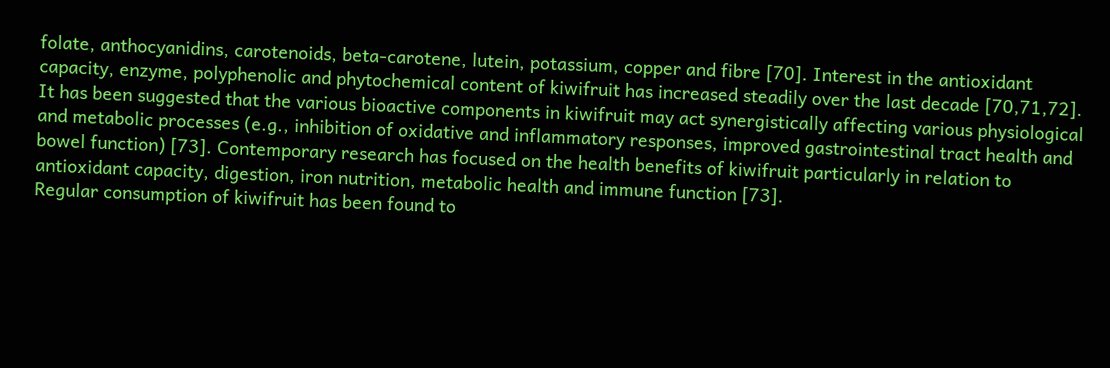folate, anthocyanidins, carotenoids, beta-carotene, lutein, potassium, copper and fibre [70]. Interest in the antioxidant capacity, enzyme, polyphenolic and phytochemical content of kiwifruit has increased steadily over the last decade [70,71,72]. It has been suggested that the various bioactive components in kiwifruit may act synergistically affecting various physiological and metabolic processes (e.g., inhibition of oxidative and inflammatory responses, improved gastrointestinal tract health and bowel function) [73]. Contemporary research has focused on the health benefits of kiwifruit particularly in relation to antioxidant capacity, digestion, iron nutrition, metabolic health and immune function [73].
Regular consumption of kiwifruit has been found to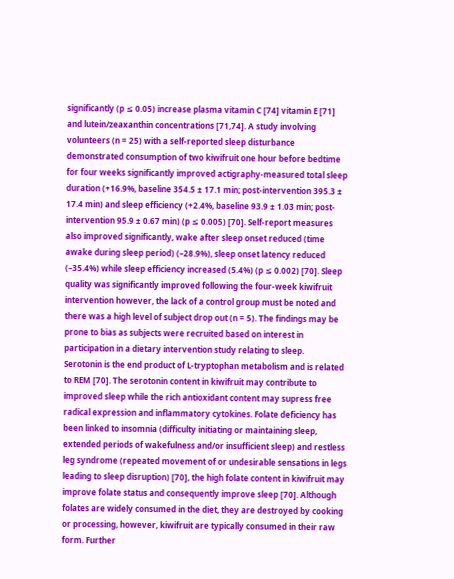significantly (p ≤ 0.05) increase plasma vitamin C [74] vitamin E [71] and lutein/zeaxanthin concentrations [71,74]. A study involving volunteers (n = 25) with a self-reported sleep disturbance demonstrated consumption of two kiwifruit one hour before bedtime for four weeks significantly improved actigraphy-measured total sleep duration (+16.9%, baseline 354.5 ± 17.1 min; post-intervention 395.3 ± 17.4 min) and sleep efficiency (+2.4%, baseline 93.9 ± 1.03 min; post-intervention 95.9 ± 0.67 min) (p ≤ 0.005) [70]. Self-report measures also improved significantly, wake after sleep onset reduced (time awake during sleep period) (–28.9%), sleep onset latency reduced (–35.4%) while sleep efficiency increased (5.4%) (p ≤ 0.002) [70]. Sleep quality was significantly improved following the four-week kiwifruit intervention however, the lack of a control group must be noted and there was a high level of subject drop out (n = 5). The findings may be prone to bias as subjects were recruited based on interest in participation in a dietary intervention study relating to sleep.
Serotonin is the end product of L-tryptophan metabolism and is related to REM [70]. The serotonin content in kiwifruit may contribute to improved sleep while the rich antioxidant content may supress free radical expression and inflammatory cytokines. Folate deficiency has been linked to insomnia (difficulty initiating or maintaining sleep, extended periods of wakefulness and/or insufficient sleep) and restless leg syndrome (repeated movement of or undesirable sensations in legs leading to sleep disruption) [70], the high folate content in kiwifruit may improve folate status and consequently improve sleep [70]. Although folates are widely consumed in the diet, they are destroyed by cooking or processing, however, kiwifruit are typically consumed in their raw form. Further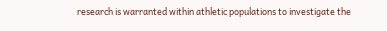research is warranted within athletic populations to investigate the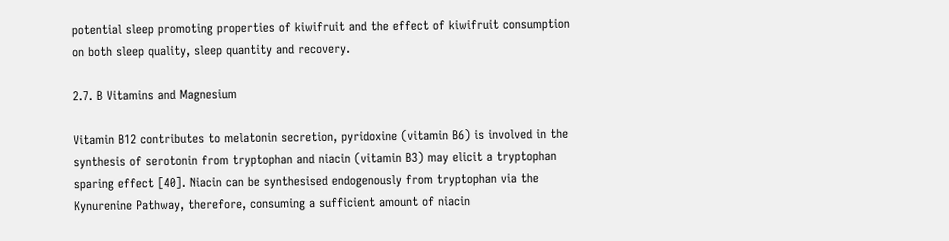potential sleep promoting properties of kiwifruit and the effect of kiwifruit consumption on both sleep quality, sleep quantity and recovery.

2.7. B Vitamins and Magnesium

Vitamin B12 contributes to melatonin secretion, pyridoxine (vitamin B6) is involved in the synthesis of serotonin from tryptophan and niacin (vitamin B3) may elicit a tryptophan sparing effect [40]. Niacin can be synthesised endogenously from tryptophan via the Kynurenine Pathway, therefore, consuming a sufficient amount of niacin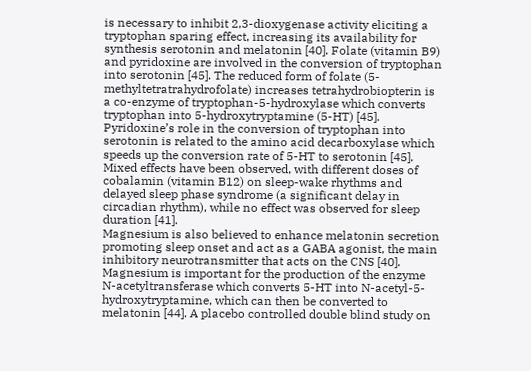is necessary to inhibit 2,3-dioxygenase activity eliciting a tryptophan sparing effect, increasing its availability for synthesis serotonin and melatonin [40]. Folate (vitamin B9) and pyridoxine are involved in the conversion of tryptophan into serotonin [45]. The reduced form of folate (5-methyltetratrahydrofolate) increases tetrahydrobiopterin is a co-enzyme of tryptophan-5-hydroxylase which converts tryptophan into 5-hydroxytryptamine (5-HT) [45]. Pyridoxine’s role in the conversion of tryptophan into serotonin is related to the amino acid decarboxylase which speeds up the conversion rate of 5-HT to serotonin [45]. Mixed effects have been observed, with different doses of cobalamin (vitamin B12) on sleep-wake rhythms and delayed sleep phase syndrome (a significant delay in circadian rhythm), while no effect was observed for sleep duration [41].
Magnesium is also believed to enhance melatonin secretion promoting sleep onset and act as a GABA agonist, the main inhibitory neurotransmitter that acts on the CNS [40]. Magnesium is important for the production of the enzyme N-acetyltransferase which converts 5-HT into N-acetyl-5-hydroxytryptamine, which can then be converted to melatonin [44]. A placebo controlled double blind study on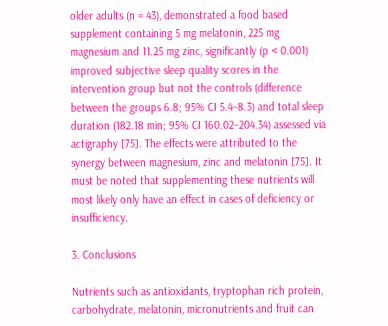older adults (n = 43), demonstrated a food based supplement containing 5 mg melatonin, 225 mg magnesium and 11.25 mg zinc, significantly (p < 0.001) improved subjective sleep quality scores in the intervention group but not the controls (difference between the groups 6.8; 95% CI 5.4–8.3) and total sleep duration (182.18 min; 95% CI 160.02–204.34) assessed via actigraphy [75]. The effects were attributed to the synergy between magnesium, zinc and melatonin [75]. It must be noted that supplementing these nutrients will most likely only have an effect in cases of deficiency or insufficiency.

3. Conclusions

Nutrients such as antioxidants, tryptophan rich protein, carbohydrate, melatonin, micronutrients and fruit can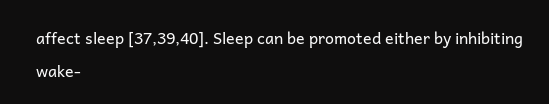affect sleep [37,39,40]. Sleep can be promoted either by inhibiting wake-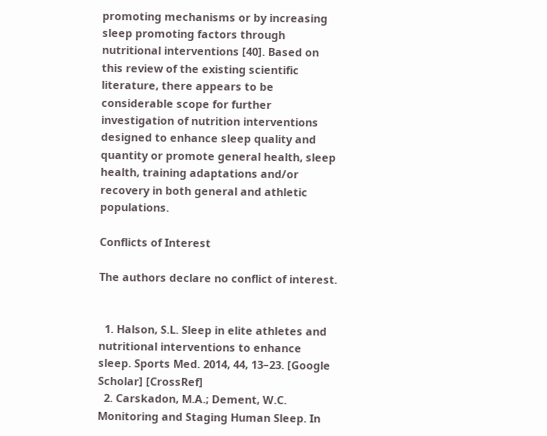promoting mechanisms or by increasing sleep promoting factors through nutritional interventions [40]. Based on this review of the existing scientific literature, there appears to be considerable scope for further investigation of nutrition interventions designed to enhance sleep quality and quantity or promote general health, sleep health, training adaptations and/or recovery in both general and athletic populations.

Conflicts of Interest

The authors declare no conflict of interest.


  1. Halson, S.L. Sleep in elite athletes and nutritional interventions to enhance sleep. Sports Med. 2014, 44, 13–23. [Google Scholar] [CrossRef]
  2. Carskadon, M.A.; Dement, W.C. Monitoring and Staging Human Sleep. In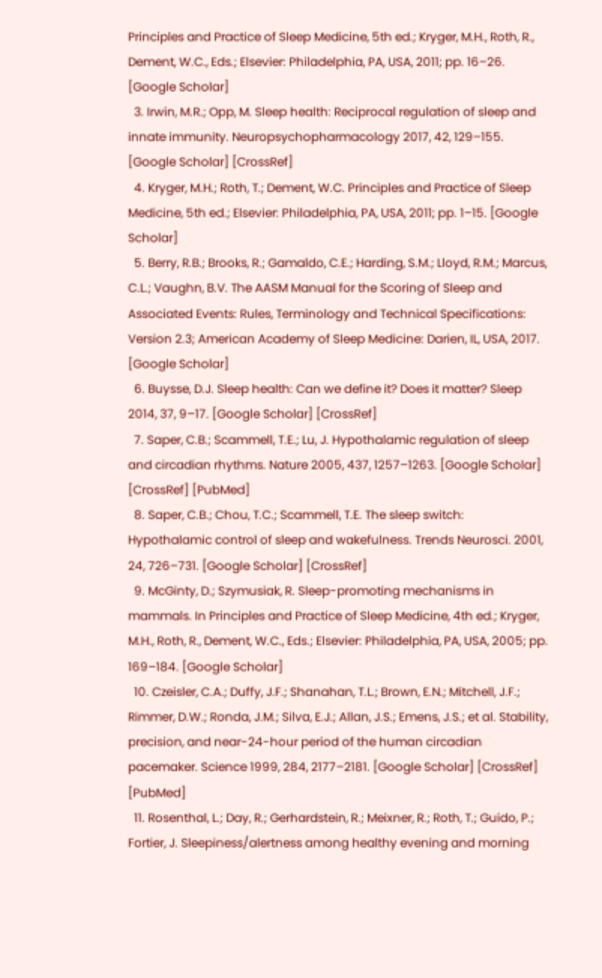Principles and Practice of Sleep Medicine, 5th ed.; Kryger, M.H., Roth, R., Dement, W.C., Eds.; Elsevier: Philadelphia, PA, USA, 2011; pp. 16–26. [Google Scholar]
  3. Irwin, M.R.; Opp, M. Sleep health: Reciprocal regulation of sleep and innate immunity. Neuropsychopharmacology 2017, 42, 129–155. [Google Scholar] [CrossRef]
  4. Kryger, M.H.; Roth, T.; Dement, W.C. Principles and Practice of Sleep Medicine, 5th ed.; Elsevier: Philadelphia, PA, USA, 2011; pp. 1–15. [Google Scholar]
  5. Berry, R.B.; Brooks, R.; Gamaldo, C.E.; Harding, S.M.; Lloyd, R.M.; Marcus, C.L.; Vaughn, B.V. The AASM Manual for the Scoring of Sleep and Associated Events: Rules, Terminology and Technical Specifications: Version 2.3; American Academy of Sleep Medicine: Darien, IL, USA, 2017. [Google Scholar]
  6. Buysse, D.J. Sleep health: Can we define it? Does it matter? Sleep 2014, 37, 9–17. [Google Scholar] [CrossRef]
  7. Saper, C.B.; Scammell, T.E.; Lu, J. Hypothalamic regulation of sleep and circadian rhythms. Nature 2005, 437, 1257–1263. [Google Scholar] [CrossRef] [PubMed]
  8. Saper, C.B.; Chou, T.C.; Scammell, T.E. The sleep switch: Hypothalamic control of sleep and wakefulness. Trends Neurosci. 2001, 24, 726–731. [Google Scholar] [CrossRef]
  9. McGinty, D.; Szymusiak, R. Sleep-promoting mechanisms in mammals. In Principles and Practice of Sleep Medicine, 4th ed.; Kryger, M.H., Roth, R., Dement, W.C., Eds.; Elsevier: Philadelphia, PA, USA, 2005; pp. 169–184. [Google Scholar]
  10. Czeisler, C.A.; Duffy, J.F.; Shanahan, T.L.; Brown, E.N.; Mitchell, J.F.; Rimmer, D.W.; Ronda, J.M.; Silva, E.J.; Allan, J.S.; Emens, J.S.; et al. Stability, precision, and near-24-hour period of the human circadian pacemaker. Science 1999, 284, 2177–2181. [Google Scholar] [CrossRef] [PubMed]
  11. Rosenthal, L.; Day, R.; Gerhardstein, R.; Meixner, R.; Roth, T.; Guido, P.; Fortier, J. Sleepiness/alertness among healthy evening and morning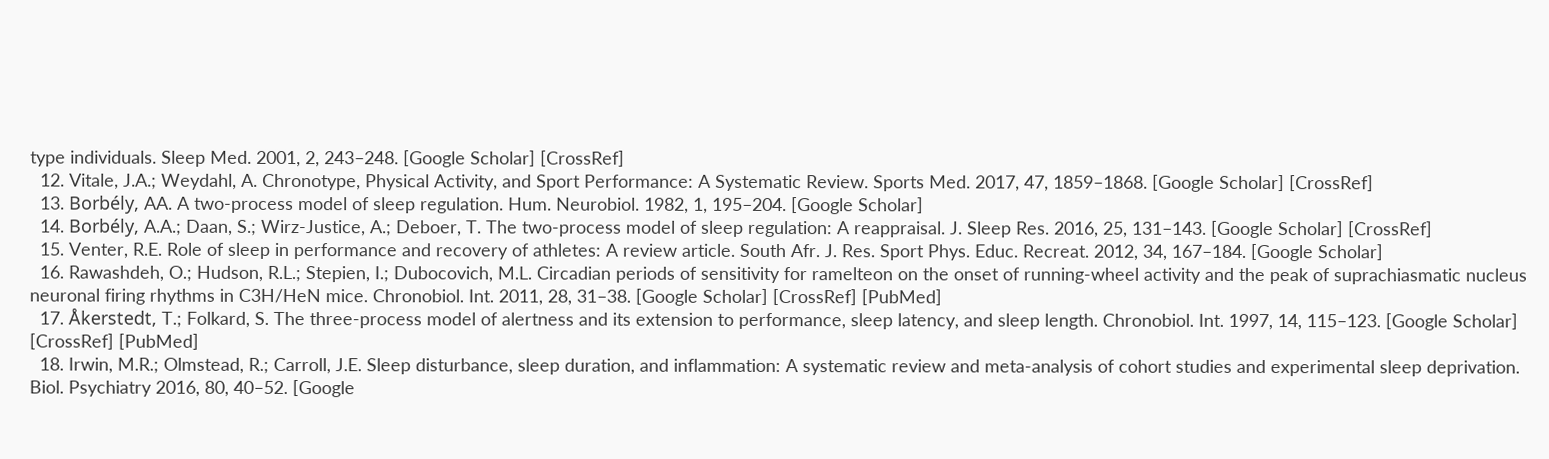type individuals. Sleep Med. 2001, 2, 243–248. [Google Scholar] [CrossRef]
  12. Vitale, J.A.; Weydahl, A. Chronotype, Physical Activity, and Sport Performance: A Systematic Review. Sports Med. 2017, 47, 1859–1868. [Google Scholar] [CrossRef]
  13. Borbély, AA. A two-process model of sleep regulation. Hum. Neurobiol. 1982, 1, 195–204. [Google Scholar]
  14. Borbély, A.A.; Daan, S.; Wirz-Justice, A.; Deboer, T. The two-process model of sleep regulation: A reappraisal. J. Sleep Res. 2016, 25, 131–143. [Google Scholar] [CrossRef]
  15. Venter, R.E. Role of sleep in performance and recovery of athletes: A review article. South Afr. J. Res. Sport Phys. Educ. Recreat. 2012, 34, 167–184. [Google Scholar]
  16. Rawashdeh, O.; Hudson, R.L.; Stepien, I.; Dubocovich, M.L. Circadian periods of sensitivity for ramelteon on the onset of running-wheel activity and the peak of suprachiasmatic nucleus neuronal firing rhythms in C3H/HeN mice. Chronobiol. Int. 2011, 28, 31–38. [Google Scholar] [CrossRef] [PubMed]
  17. Åkerstedt, T.; Folkard, S. The three-process model of alertness and its extension to performance, sleep latency, and sleep length. Chronobiol. Int. 1997, 14, 115–123. [Google Scholar] [CrossRef] [PubMed]
  18. Irwin, M.R.; Olmstead, R.; Carroll, J.E. Sleep disturbance, sleep duration, and inflammation: A systematic review and meta-analysis of cohort studies and experimental sleep deprivation. Biol. Psychiatry 2016, 80, 40–52. [Google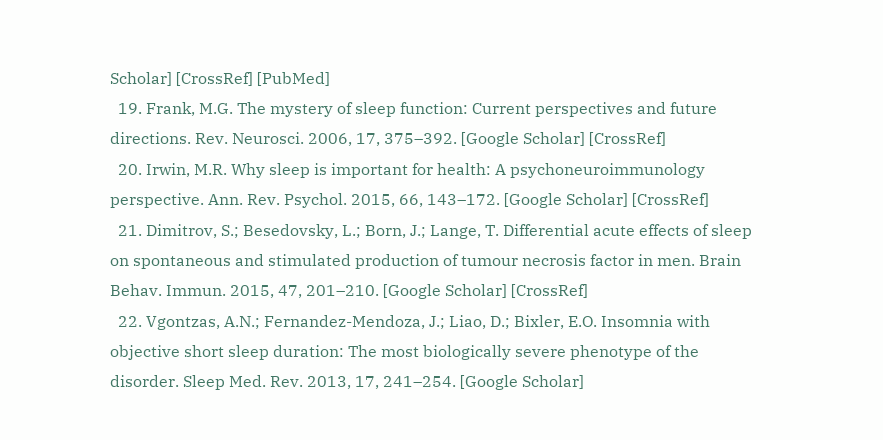Scholar] [CrossRef] [PubMed]
  19. Frank, M.G. The mystery of sleep function: Current perspectives and future directions. Rev. Neurosci. 2006, 17, 375–392. [Google Scholar] [CrossRef]
  20. Irwin, M.R. Why sleep is important for health: A psychoneuroimmunology perspective. Ann. Rev. Psychol. 2015, 66, 143–172. [Google Scholar] [CrossRef]
  21. Dimitrov, S.; Besedovsky, L.; Born, J.; Lange, T. Differential acute effects of sleep on spontaneous and stimulated production of tumour necrosis factor in men. Brain Behav. Immun. 2015, 47, 201–210. [Google Scholar] [CrossRef]
  22. Vgontzas, A.N.; Fernandez-Mendoza, J.; Liao, D.; Bixler, E.O. Insomnia with objective short sleep duration: The most biologically severe phenotype of the disorder. Sleep Med. Rev. 2013, 17, 241–254. [Google Scholar]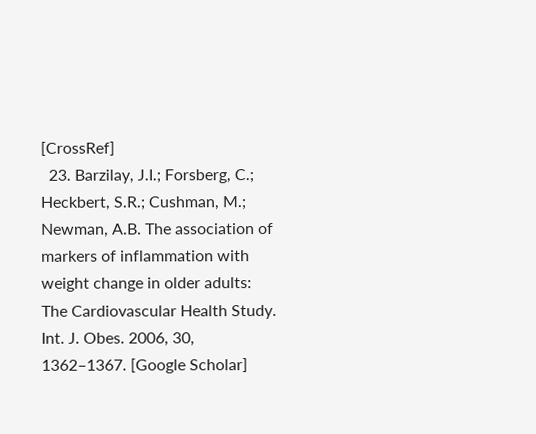[CrossRef]
  23. Barzilay, J.I.; Forsberg, C.; Heckbert, S.R.; Cushman, M.; Newman, A.B. The association of markers of inflammation with weight change in older adults: The Cardiovascular Health Study. Int. J. Obes. 2006, 30, 1362–1367. [Google Scholar]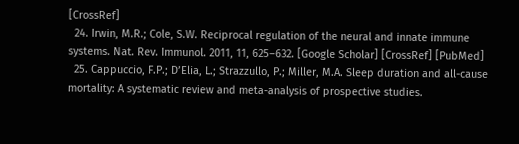[CrossRef]
  24. Irwin, M.R.; Cole, S.W. Reciprocal regulation of the neural and innate immune systems. Nat. Rev. Immunol. 2011, 11, 625–632. [Google Scholar] [CrossRef] [PubMed]
  25. Cappuccio, F.P.; D’Elia, L.; Strazzullo, P.; Miller, M.A. Sleep duration and all-cause mortality: A systematic review and meta-analysis of prospective studies.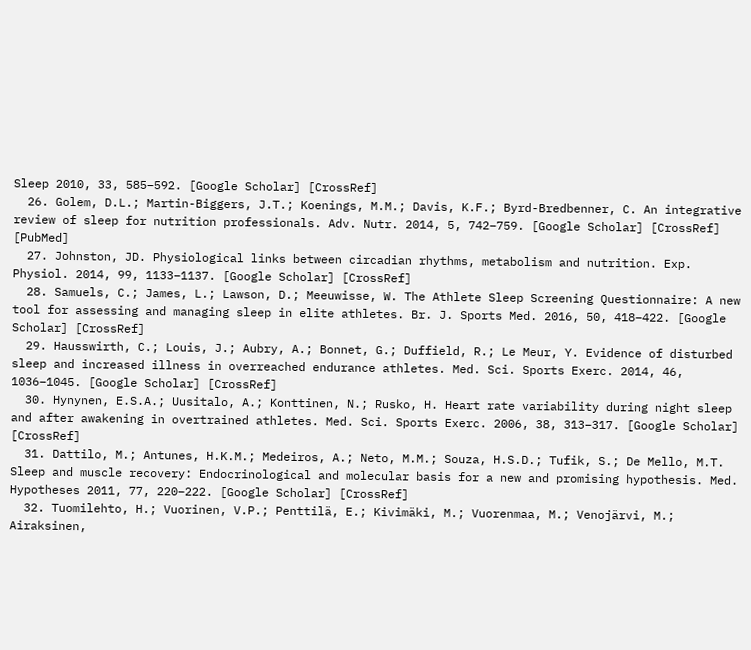Sleep 2010, 33, 585–592. [Google Scholar] [CrossRef]
  26. Golem, D.L.; Martin-Biggers, J.T.; Koenings, M.M.; Davis, K.F.; Byrd-Bredbenner, C. An integrative review of sleep for nutrition professionals. Adv. Nutr. 2014, 5, 742–759. [Google Scholar] [CrossRef] [PubMed]
  27. Johnston, JD. Physiological links between circadian rhythms, metabolism and nutrition. Exp. Physiol. 2014, 99, 1133–1137. [Google Scholar] [CrossRef]
  28. Samuels, C.; James, L.; Lawson, D.; Meeuwisse, W. The Athlete Sleep Screening Questionnaire: A new tool for assessing and managing sleep in elite athletes. Br. J. Sports Med. 2016, 50, 418–422. [Google Scholar] [CrossRef]
  29. Hausswirth, C.; Louis, J.; Aubry, A.; Bonnet, G.; Duffield, R.; Le Meur, Y. Evidence of disturbed sleep and increased illness in overreached endurance athletes. Med. Sci. Sports Exerc. 2014, 46, 1036–1045. [Google Scholar] [CrossRef]
  30. Hynynen, E.S.A.; Uusitalo, A.; Konttinen, N.; Rusko, H. Heart rate variability during night sleep and after awakening in overtrained athletes. Med. Sci. Sports Exerc. 2006, 38, 313–317. [Google Scholar] [CrossRef]
  31. Dattilo, M.; Antunes, H.K.M.; Medeiros, A.; Neto, M.M.; Souza, H.S.D.; Tufik, S.; De Mello, M.T. Sleep and muscle recovery: Endocrinological and molecular basis for a new and promising hypothesis. Med. Hypotheses 2011, 77, 220–222. [Google Scholar] [CrossRef]
  32. Tuomilehto, H.; Vuorinen, V.P.; Penttilä, E.; Kivimäki, M.; Vuorenmaa, M.; Venojärvi, M.; Airaksinen,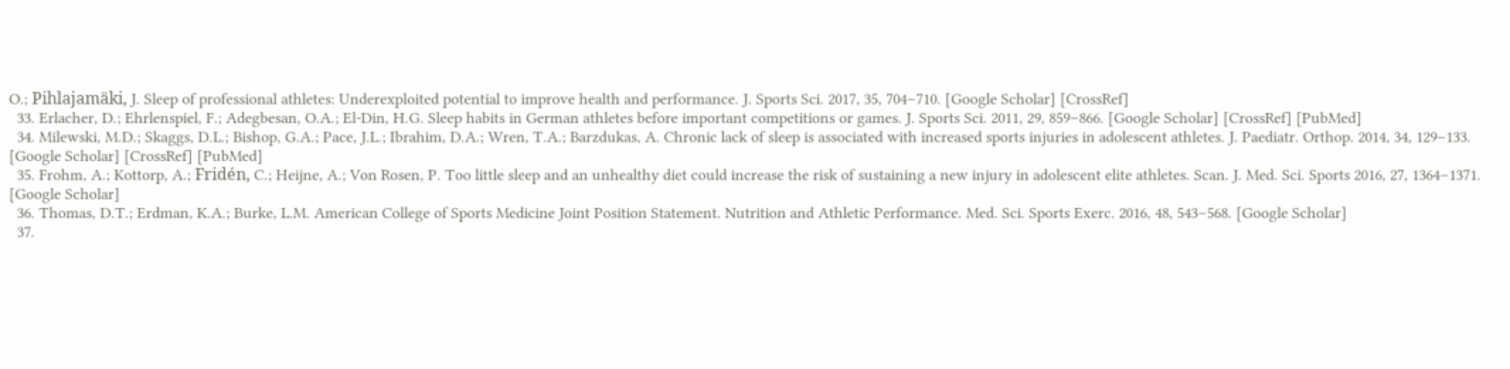O.; Pihlajamäki, J. Sleep of professional athletes: Underexploited potential to improve health and performance. J. Sports Sci. 2017, 35, 704–710. [Google Scholar] [CrossRef]
  33. Erlacher, D.; Ehrlenspiel, F.; Adegbesan, O.A.; El-Din, H.G. Sleep habits in German athletes before important competitions or games. J. Sports Sci. 2011, 29, 859–866. [Google Scholar] [CrossRef] [PubMed]
  34. Milewski, M.D.; Skaggs, D.L.; Bishop, G.A.; Pace, J.L.; Ibrahim, D.A.; Wren, T.A.; Barzdukas, A. Chronic lack of sleep is associated with increased sports injuries in adolescent athletes. J. Paediatr. Orthop. 2014, 34, 129–133. [Google Scholar] [CrossRef] [PubMed]
  35. Frohm, A.; Kottorp, A.; Fridén, C.; Heijne, A.; Von Rosen, P. Too little sleep and an unhealthy diet could increase the risk of sustaining a new injury in adolescent elite athletes. Scan. J. Med. Sci. Sports 2016, 27, 1364–1371. [Google Scholar]
  36. Thomas, D.T.; Erdman, K.A.; Burke, L.M. American College of Sports Medicine Joint Position Statement. Nutrition and Athletic Performance. Med. Sci. Sports Exerc. 2016, 48, 543–568. [Google Scholar]
  37.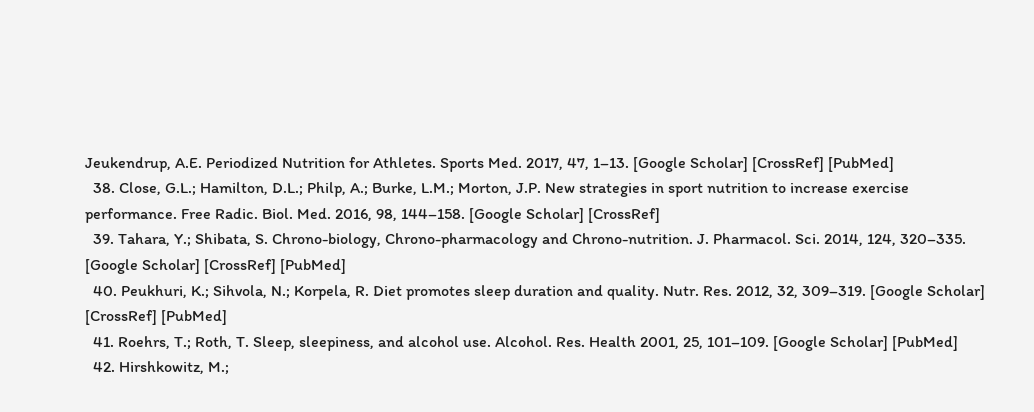Jeukendrup, A.E. Periodized Nutrition for Athletes. Sports Med. 2017, 47, 1–13. [Google Scholar] [CrossRef] [PubMed]
  38. Close, G.L.; Hamilton, D.L.; Philp, A.; Burke, L.M.; Morton, J.P. New strategies in sport nutrition to increase exercise performance. Free Radic. Biol. Med. 2016, 98, 144–158. [Google Scholar] [CrossRef]
  39. Tahara, Y.; Shibata, S. Chrono-biology, Chrono-pharmacology and Chrono-nutrition. J. Pharmacol. Sci. 2014, 124, 320–335. [Google Scholar] [CrossRef] [PubMed]
  40. Peukhuri, K.; Sihvola, N.; Korpela, R. Diet promotes sleep duration and quality. Nutr. Res. 2012, 32, 309–319. [Google Scholar] [CrossRef] [PubMed]
  41. Roehrs, T.; Roth, T. Sleep, sleepiness, and alcohol use. Alcohol. Res. Health 2001, 25, 101–109. [Google Scholar] [PubMed]
  42. Hirshkowitz, M.;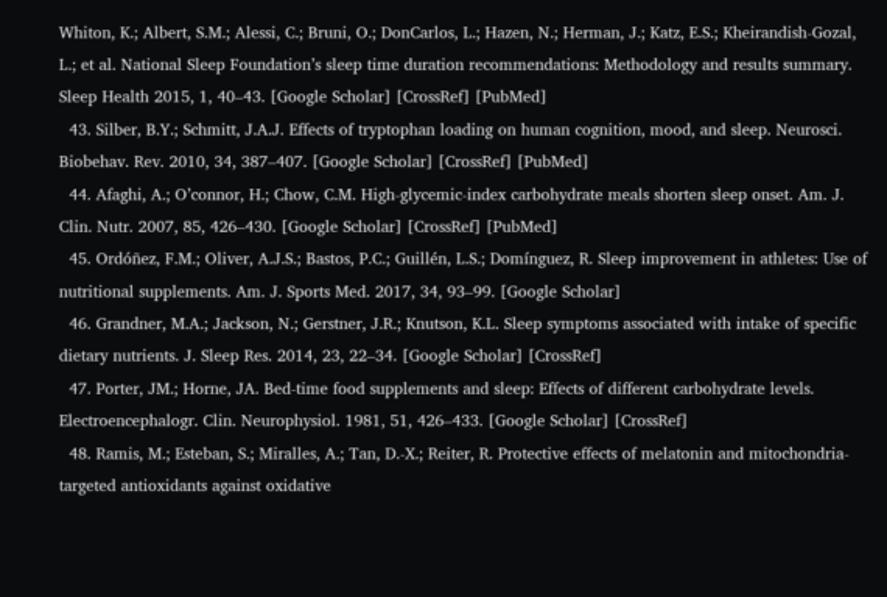Whiton, K.; Albert, S.M.; Alessi, C.; Bruni, O.; DonCarlos, L.; Hazen, N.; Herman, J.; Katz, E.S.; Kheirandish-Gozal, L.; et al. National Sleep Foundation’s sleep time duration recommendations: Methodology and results summary. Sleep Health 2015, 1, 40–43. [Google Scholar] [CrossRef] [PubMed]
  43. Silber, B.Y.; Schmitt, J.A.J. Effects of tryptophan loading on human cognition, mood, and sleep. Neurosci. Biobehav. Rev. 2010, 34, 387–407. [Google Scholar] [CrossRef] [PubMed]
  44. Afaghi, A.; O’connor, H.; Chow, C.M. High-glycemic-index carbohydrate meals shorten sleep onset. Am. J. Clin. Nutr. 2007, 85, 426–430. [Google Scholar] [CrossRef] [PubMed]
  45. Ordóñez, F.M.; Oliver, A.J.S.; Bastos, P.C.; Guillén, L.S.; Domínguez, R. Sleep improvement in athletes: Use of nutritional supplements. Am. J. Sports Med. 2017, 34, 93–99. [Google Scholar]
  46. Grandner, M.A.; Jackson, N.; Gerstner, J.R.; Knutson, K.L. Sleep symptoms associated with intake of specific dietary nutrients. J. Sleep Res. 2014, 23, 22–34. [Google Scholar] [CrossRef]
  47. Porter, JM.; Horne, JA. Bed-time food supplements and sleep: Effects of different carbohydrate levels. Electroencephalogr. Clin. Neurophysiol. 1981, 51, 426–433. [Google Scholar] [CrossRef]
  48. Ramis, M.; Esteban, S.; Miralles, A.; Tan, D.-X.; Reiter, R. Protective effects of melatonin and mitochondria-targeted antioxidants against oxidative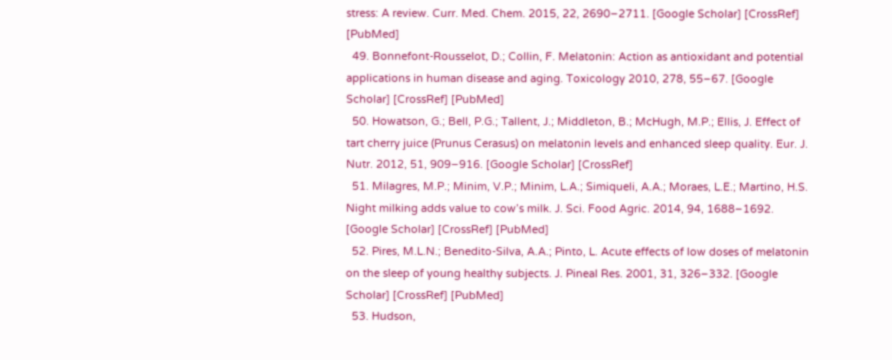stress: A review. Curr. Med. Chem. 2015, 22, 2690–2711. [Google Scholar] [CrossRef] [PubMed]
  49. Bonnefont-Rousselot, D.; Collin, F. Melatonin: Action as antioxidant and potential applications in human disease and aging. Toxicology 2010, 278, 55–67. [Google Scholar] [CrossRef] [PubMed]
  50. Howatson, G.; Bell, P.G.; Tallent, J.; Middleton, B.; McHugh, M.P.; Ellis, J. Effect of tart cherry juice (Prunus Cerasus) on melatonin levels and enhanced sleep quality. Eur. J. Nutr. 2012, 51, 909–916. [Google Scholar] [CrossRef]
  51. Milagres, M.P.; Minim, V.P.; Minim, L.A.; Simiqueli, A.A.; Moraes, L.E.; Martino, H.S. Night milking adds value to cow’s milk. J. Sci. Food Agric. 2014, 94, 1688–1692. [Google Scholar] [CrossRef] [PubMed]
  52. Pires, M.L.N.; Benedito-Silva, A.A.; Pinto, L. Acute effects of low doses of melatonin on the sleep of young healthy subjects. J. Pineal Res. 2001, 31, 326–332. [Google Scholar] [CrossRef] [PubMed]
  53. Hudson,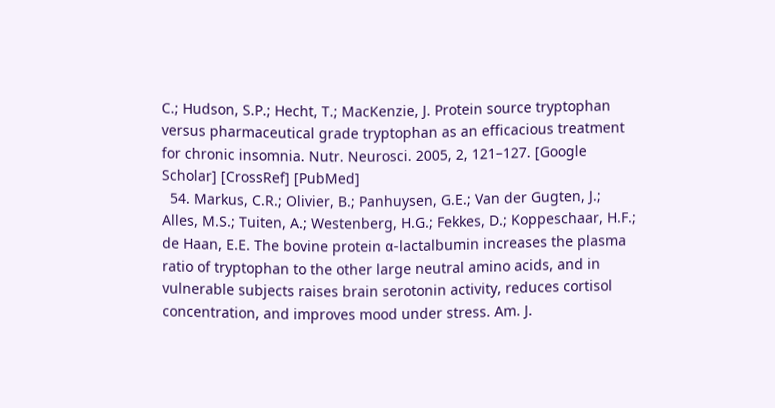C.; Hudson, S.P.; Hecht, T.; MacKenzie, J. Protein source tryptophan versus pharmaceutical grade tryptophan as an efficacious treatment for chronic insomnia. Nutr. Neurosci. 2005, 2, 121–127. [Google Scholar] [CrossRef] [PubMed]
  54. Markus, C.R.; Olivier, B.; Panhuysen, G.E.; Van der Gugten, J.; Alles, M.S.; Tuiten, A.; Westenberg, H.G.; Fekkes, D.; Koppeschaar, H.F.; de Haan, E.E. The bovine protein α-lactalbumin increases the plasma ratio of tryptophan to the other large neutral amino acids, and in vulnerable subjects raises brain serotonin activity, reduces cortisol concentration, and improves mood under stress. Am. J.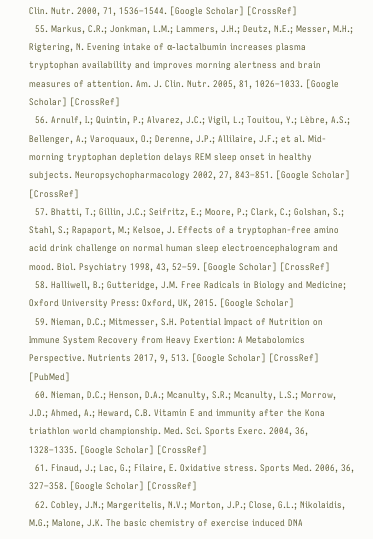Clin. Nutr. 2000, 71, 1536–1544. [Google Scholar] [CrossRef]
  55. Markus, C.R.; Jonkman, L.M.; Lammers, J.H.; Deutz, N.E.; Messer, M.H.; Rigtering, N. Evening intake of α-lactalbumin increases plasma tryptophan availability and improves morning alertness and brain measures of attention. Am. J. Clin. Nutr. 2005, 81, 1026–1033. [Google Scholar] [CrossRef]
  56. Arnulf, I.; Quintin, P.; Alvarez, J.C.; Vigil, L.; Touitou, Y.; Lèbre, A.S.; Bellenger, A.; Varoquaux, O.; Derenne, J.P.; Allilaire, J.F.; et al. Mid-morning tryptophan depletion delays REM sleep onset in healthy subjects. Neuropsychopharmacology 2002, 27, 843–851. [Google Scholar] [CrossRef]
  57. Bhatti, T.; Gillin, J.C.; Seifritz, E.; Moore, P.; Clark, C.; Golshan, S.; Stahl, S.; Rapaport, M.; Kelsoe, J. Effects of a tryptophan-free amino acid drink challenge on normal human sleep electroencephalogram and mood. Biol. Psychiatry 1998, 43, 52–59. [Google Scholar] [CrossRef]
  58. Halliwell, B.; Gutteridge, J.M. Free Radicals in Biology and Medicine; Oxford University Press: Oxford, UK, 2015. [Google Scholar]
  59. Nieman, D.C.; Mitmesser, S.H. Potential Impact of Nutrition on Immune System Recovery from Heavy Exertion: A Metabolomics Perspective. Nutrients 2017, 9, 513. [Google Scholar] [CrossRef] [PubMed]
  60. Nieman, D.C.; Henson, D.A.; Mcanulty, S.R.; Mcanulty, L.S.; Morrow, J.D.; Ahmed, A.; Heward, C.B. Vitamin E and immunity after the Kona triathlon world championship. Med. Sci. Sports Exerc. 2004, 36, 1328–1335. [Google Scholar] [CrossRef]
  61. Finaud, J.; Lac, G.; Filaire, E. Oxidative stress. Sports Med. 2006, 36, 327–358. [Google Scholar] [CrossRef]
  62. Cobley, J.N.; Margeritelis, N.V.; Morton, J.P.; Close, G.L.; Nikolaidis, M.G.; Malone, J.K. The basic chemistry of exercise induced DNA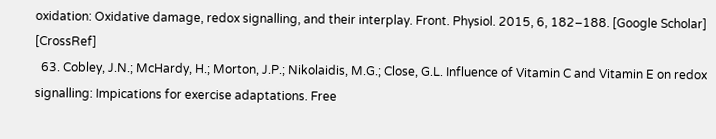oxidation: Oxidative damage, redox signalling, and their interplay. Front. Physiol. 2015, 6, 182–188. [Google Scholar] [CrossRef]
  63. Cobley, J.N.; McHardy, H.; Morton, J.P.; Nikolaidis, M.G.; Close, G.L. Influence of Vitamin C and Vitamin E on redox signalling: Impications for exercise adaptations. Free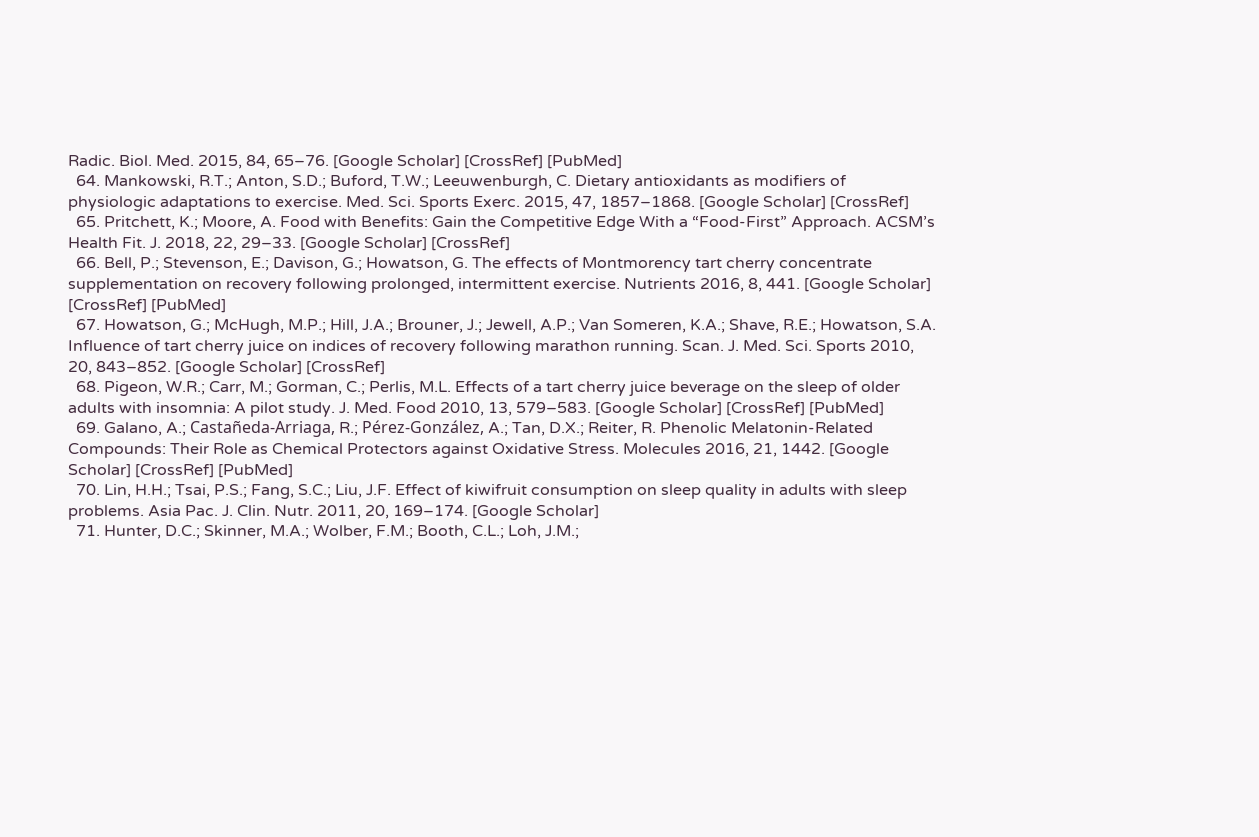Radic. Biol. Med. 2015, 84, 65–76. [Google Scholar] [CrossRef] [PubMed]
  64. Mankowski, R.T.; Anton, S.D.; Buford, T.W.; Leeuwenburgh, C. Dietary antioxidants as modifiers of physiologic adaptations to exercise. Med. Sci. Sports Exerc. 2015, 47, 1857–1868. [Google Scholar] [CrossRef]
  65. Pritchett, K.; Moore, A. Food with Benefits: Gain the Competitive Edge With a “Food-First” Approach. ACSM’s Health Fit. J. 2018, 22, 29–33. [Google Scholar] [CrossRef]
  66. Bell, P.; Stevenson, E.; Davison, G.; Howatson, G. The effects of Montmorency tart cherry concentrate supplementation on recovery following prolonged, intermittent exercise. Nutrients 2016, 8, 441. [Google Scholar] [CrossRef] [PubMed]
  67. Howatson, G.; McHugh, M.P.; Hill, J.A.; Brouner, J.; Jewell, A.P.; Van Someren, K.A.; Shave, R.E.; Howatson, S.A. Influence of tart cherry juice on indices of recovery following marathon running. Scan. J. Med. Sci. Sports 2010, 20, 843–852. [Google Scholar] [CrossRef]
  68. Pigeon, W.R.; Carr, M.; Gorman, C.; Perlis, M.L. Effects of a tart cherry juice beverage on the sleep of older adults with insomnia: A pilot study. J. Med. Food 2010, 13, 579–583. [Google Scholar] [CrossRef] [PubMed]
  69. Galano, A.; Castañeda-Arriaga, R.; Pérez-González, A.; Tan, D.X.; Reiter, R. Phenolic Melatonin-Related Compounds: Their Role as Chemical Protectors against Oxidative Stress. Molecules 2016, 21, 1442. [Google Scholar] [CrossRef] [PubMed]
  70. Lin, H.H.; Tsai, P.S.; Fang, S.C.; Liu, J.F. Effect of kiwifruit consumption on sleep quality in adults with sleep problems. Asia Pac. J. Clin. Nutr. 2011, 20, 169–174. [Google Scholar]
  71. Hunter, D.C.; Skinner, M.A.; Wolber, F.M.; Booth, C.L.; Loh, J.M.;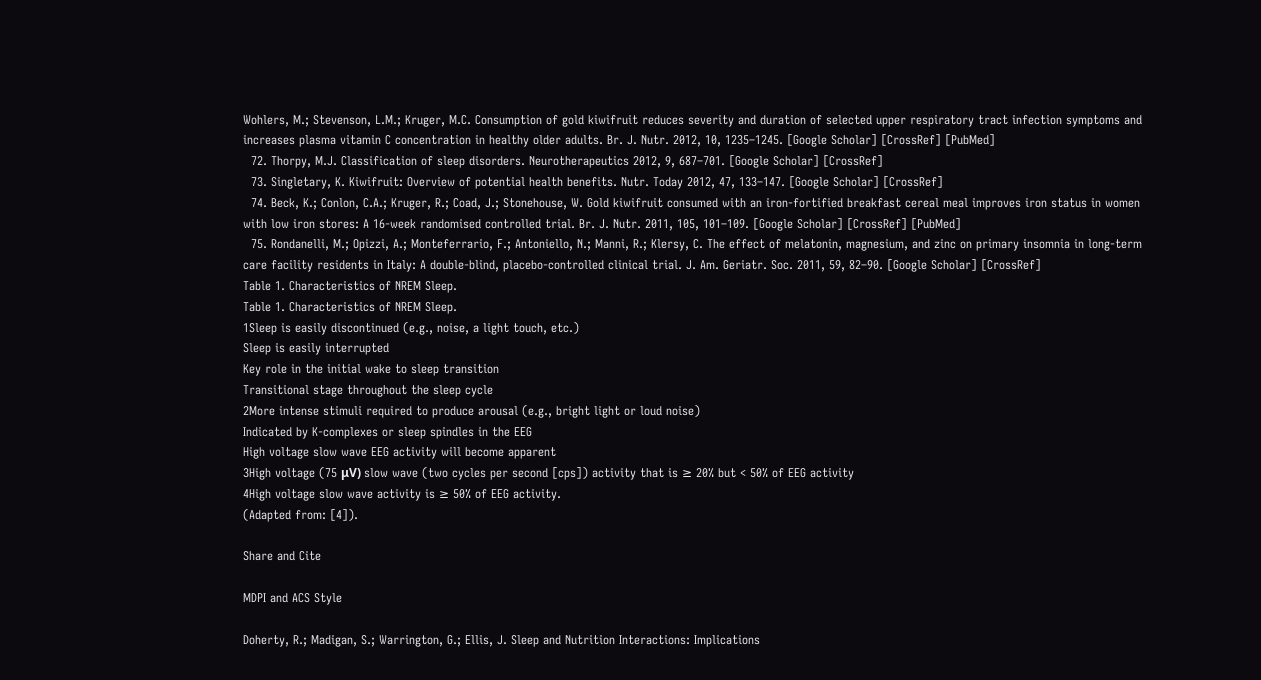Wohlers, M.; Stevenson, L.M.; Kruger, M.C. Consumption of gold kiwifruit reduces severity and duration of selected upper respiratory tract infection symptoms and increases plasma vitamin C concentration in healthy older adults. Br. J. Nutr. 2012, 10, 1235–1245. [Google Scholar] [CrossRef] [PubMed]
  72. Thorpy, M.J. Classification of sleep disorders. Neurotherapeutics 2012, 9, 687–701. [Google Scholar] [CrossRef]
  73. Singletary, K. Kiwifruit: Overview of potential health benefits. Nutr. Today 2012, 47, 133–147. [Google Scholar] [CrossRef]
  74. Beck, K.; Conlon, C.A.; Kruger, R.; Coad, J.; Stonehouse, W. Gold kiwifruit consumed with an iron-fortified breakfast cereal meal improves iron status in women with low iron stores: A 16-week randomised controlled trial. Br. J. Nutr. 2011, 105, 101–109. [Google Scholar] [CrossRef] [PubMed]
  75. Rondanelli, M.; Opizzi, A.; Monteferrario, F.; Antoniello, N.; Manni, R.; Klersy, C. The effect of melatonin, magnesium, and zinc on primary insomnia in long-term care facility residents in Italy: A double-blind, placebo-controlled clinical trial. J. Am. Geriatr. Soc. 2011, 59, 82–90. [Google Scholar] [CrossRef]
Table 1. Characteristics of NREM Sleep.
Table 1. Characteristics of NREM Sleep.
1Sleep is easily discontinued (e.g., noise, a light touch, etc.)
Sleep is easily interrupted
Key role in the initial wake to sleep transition
Transitional stage throughout the sleep cycle
2More intense stimuli required to produce arousal (e.g., bright light or loud noise)
Indicated by K-complexes or sleep spindles in the EEG
High voltage slow wave EEG activity will become apparent
3High voltage (75 μV) slow wave (two cycles per second [cps]) activity that is ≥ 20% but < 50% of EEG activity
4High voltage slow wave activity is ≥ 50% of EEG activity.
(Adapted from: [4]).

Share and Cite

MDPI and ACS Style

Doherty, R.; Madigan, S.; Warrington, G.; Ellis, J. Sleep and Nutrition Interactions: Implications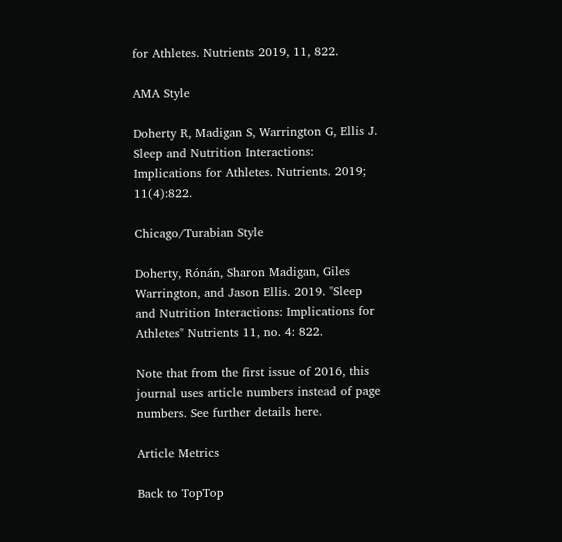for Athletes. Nutrients 2019, 11, 822.

AMA Style

Doherty R, Madigan S, Warrington G, Ellis J. Sleep and Nutrition Interactions: Implications for Athletes. Nutrients. 2019; 11(4):822.

Chicago/Turabian Style

Doherty, Rónán, Sharon Madigan, Giles Warrington, and Jason Ellis. 2019. "Sleep and Nutrition Interactions: Implications for Athletes" Nutrients 11, no. 4: 822.

Note that from the first issue of 2016, this journal uses article numbers instead of page numbers. See further details here.

Article Metrics

Back to TopTop